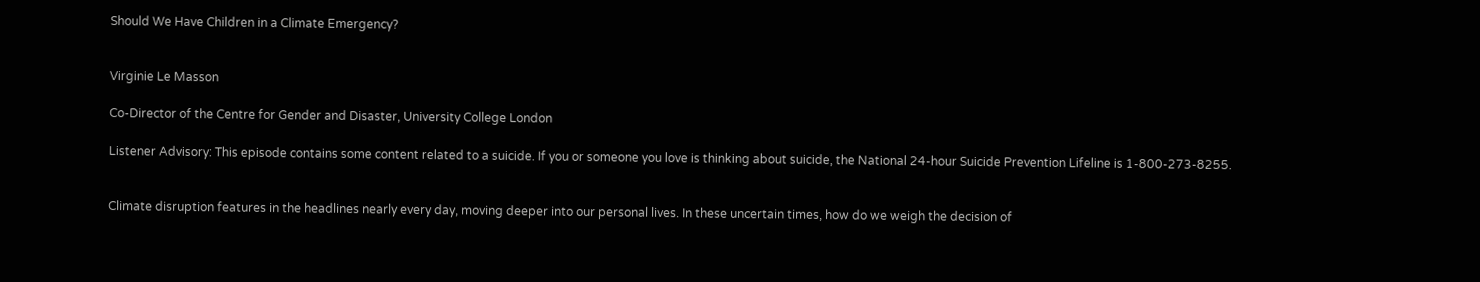Should We Have Children in a Climate Emergency?


Virginie Le Masson

Co-Director of the Centre for Gender and Disaster, University College London

Listener Advisory: This episode contains some content related to a suicide. If you or someone you love is thinking about suicide, the National 24-hour Suicide Prevention Lifeline is 1-800-273-8255.


Climate disruption features in the headlines nearly every day, moving deeper into our personal lives. In these uncertain times, how do we weigh the decision of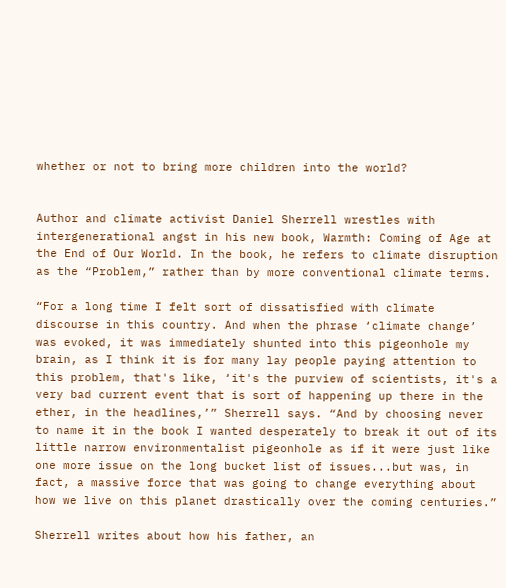whether or not to bring more children into the world?


Author and climate activist Daniel Sherrell wrestles with intergenerational angst in his new book, Warmth: Coming of Age at the End of Our World. In the book, he refers to climate disruption as the “Problem,” rather than by more conventional climate terms.

“For a long time I felt sort of dissatisfied with climate discourse in this country. And when the phrase ‘climate change’ was evoked, it was immediately shunted into this pigeonhole my brain, as I think it is for many lay people paying attention to this problem, that's like, ‘it's the purview of scientists, it's a very bad current event that is sort of happening up there in the ether, in the headlines,’” Sherrell says. “And by choosing never to name it in the book I wanted desperately to break it out of its little narrow environmentalist pigeonhole as if it were just like one more issue on the long bucket list of issues...but was, in fact, a massive force that was going to change everything about how we live on this planet drastically over the coming centuries.”

Sherrell writes about how his father, an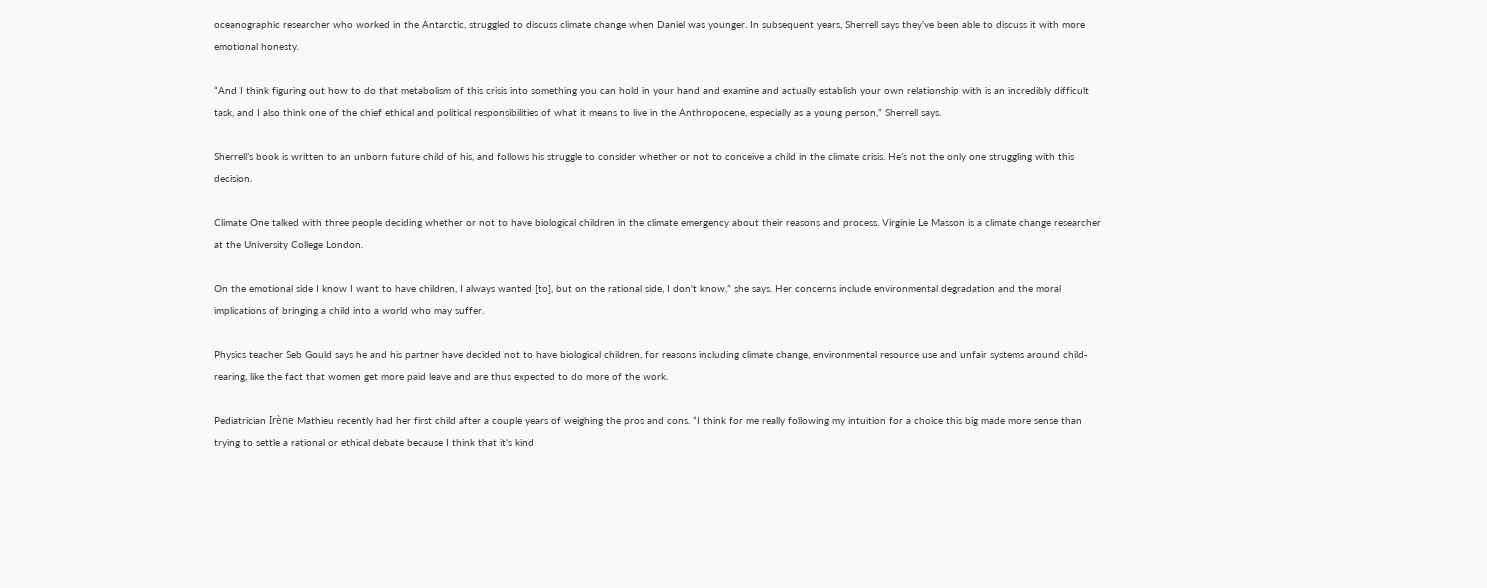oceanographic researcher who worked in the Antarctic, struggled to discuss climate change when Daniel was younger. In subsequent years, Sherrell says they’ve been able to discuss it with more emotional honesty.

“And I think figuring out how to do that metabolism of this crisis into something you can hold in your hand and examine and actually establish your own relationship with is an incredibly difficult task, and I also think one of the chief ethical and political responsibilities of what it means to live in the Anthropocene, especially as a young person,” Sherrell says.

Sherrell’s book is written to an unborn future child of his, and follows his struggle to consider whether or not to conceive a child in the climate crisis. He’s not the only one struggling with this decision.

Climate One talked with three people deciding whether or not to have biological children in the climate emergency about their reasons and process. Virginie Le Masson is a climate change researcher at the University College London.

On the emotional side I know I want to have children, I always wanted [to], but on the rational side, I don't know,” she says. Her concerns include environmental degradation and the moral implications of bringing a child into a world who may suffer.

Physics teacher Seb Gould says he and his partner have decided not to have biological children, for reasons including climate change, environmental resource use and unfair systems around child-rearing, like the fact that women get more paid leave and are thus expected to do more of the work.

Pediatrician Irène Mathieu recently had her first child after a couple years of weighing the pros and cons. “I think for me really following my intuition for a choice this big made more sense than trying to settle a rational or ethical debate because I think that it's kind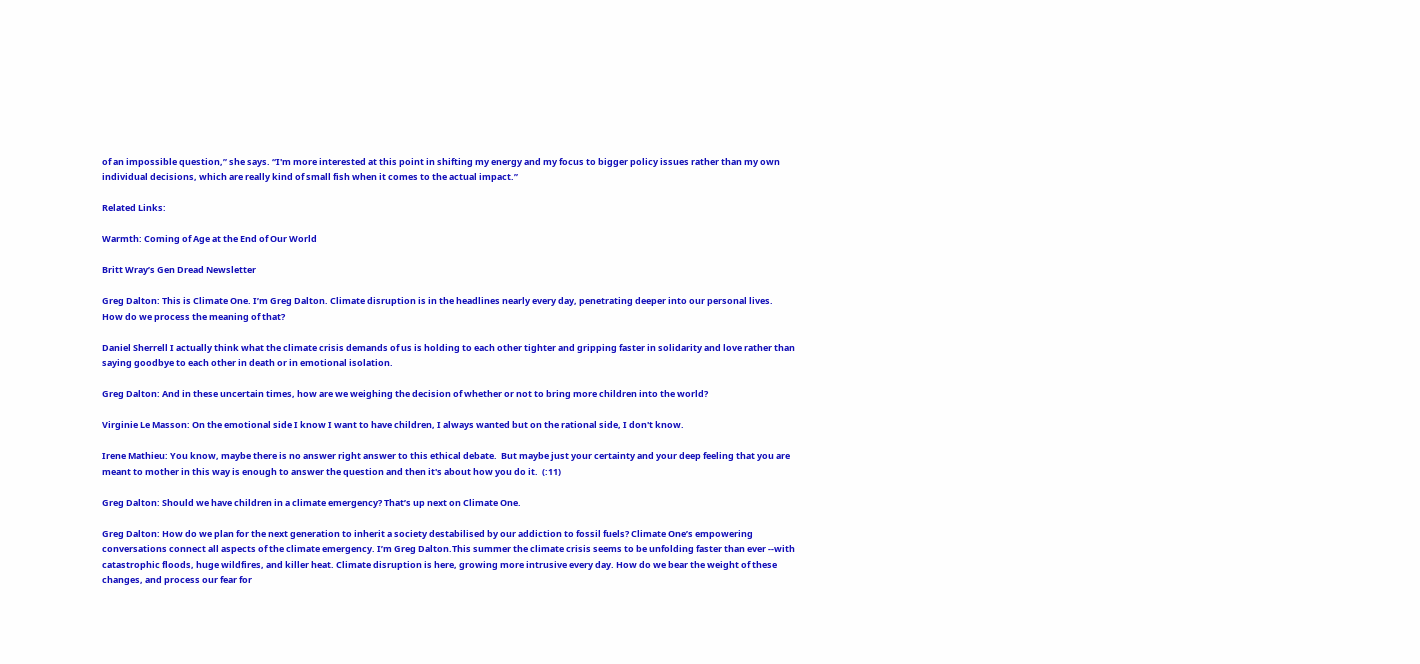of an impossible question,” she says. “I'm more interested at this point in shifting my energy and my focus to bigger policy issues rather than my own individual decisions, which are really kind of small fish when it comes to the actual impact.”

Related Links:

Warmth: Coming of Age at the End of Our World

Britt Wray’s Gen Dread Newsletter

Greg Dalton: This is Climate One. I’m Greg Dalton. Climate disruption is in the headlines nearly every day, penetrating deeper into our personal lives. How do we process the meaning of that?

Daniel Sherrell I actually think what the climate crisis demands of us is holding to each other tighter and gripping faster in solidarity and love rather than saying goodbye to each other in death or in emotional isolation.

Greg Dalton: And in these uncertain times, how are we weighing the decision of whether or not to bring more children into the world?

Virginie Le Masson: On the emotional side I know I want to have children, I always wanted but on the rational side, I don't know.

Irene Mathieu: You know, maybe there is no answer right answer to this ethical debate.  But maybe just your certainty and your deep feeling that you are meant to mother in this way is enough to answer the question and then it's about how you do it.  (:11)

Greg Dalton: Should we have children in a climate emergency? That’s up next on Climate One.

Greg Dalton: How do we plan for the next generation to inherit a society destabilised by our addiction to fossil fuels? Climate One’s empowering conversations connect all aspects of the climate emergency. I’m Greg Dalton.This summer the climate crisis seems to be unfolding faster than ever --with catastrophic floods, huge wildfires, and killer heat. Climate disruption is here, growing more intrusive every day. How do we bear the weight of these changes, and process our fear for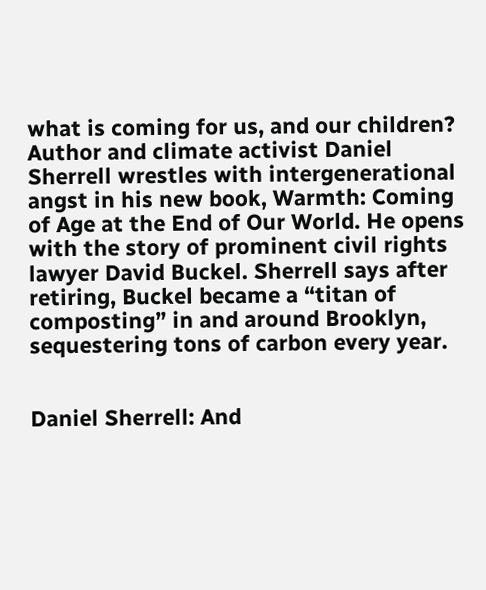what is coming for us, and our children? Author and climate activist Daniel Sherrell wrestles with intergenerational angst in his new book, Warmth: Coming of Age at the End of Our World. He opens with the story of prominent civil rights lawyer David Buckel. Sherrell says after retiring, Buckel became a “titan of composting” in and around Brooklyn, sequestering tons of carbon every year.


Daniel Sherrell: And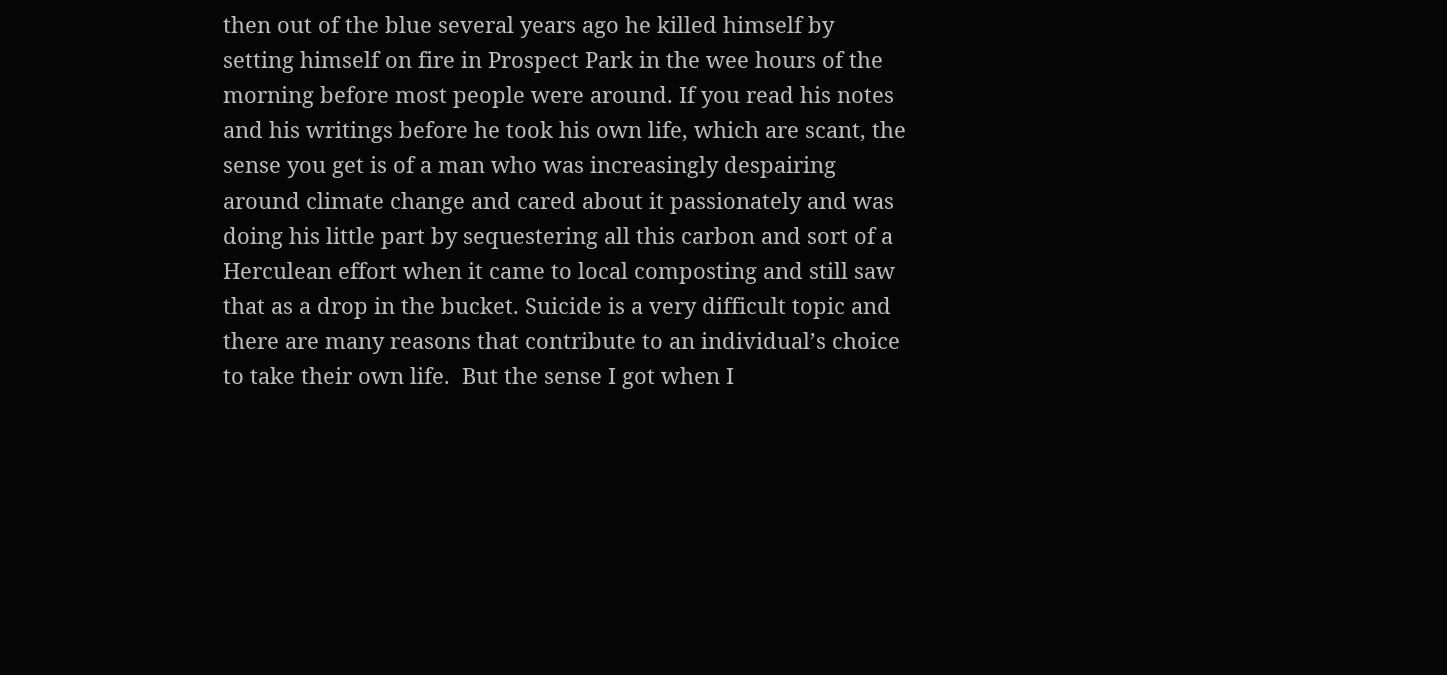then out of the blue several years ago he killed himself by setting himself on fire in Prospect Park in the wee hours of the morning before most people were around. If you read his notes and his writings before he took his own life, which are scant, the sense you get is of a man who was increasingly despairing around climate change and cared about it passionately and was doing his little part by sequestering all this carbon and sort of a Herculean effort when it came to local composting and still saw that as a drop in the bucket. Suicide is a very difficult topic and there are many reasons that contribute to an individual’s choice to take their own life.  But the sense I got when I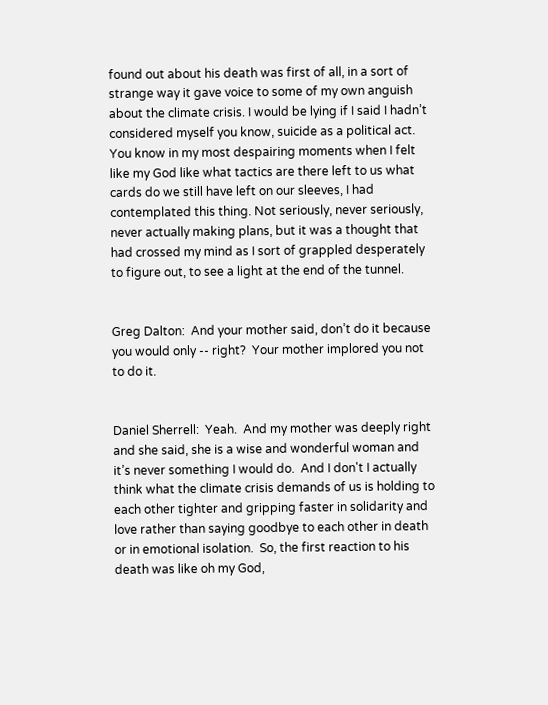found out about his death was first of all, in a sort of strange way it gave voice to some of my own anguish about the climate crisis. I would be lying if I said I hadn’t considered myself you know, suicide as a political act. You know in my most despairing moments when I felt like my God like what tactics are there left to us what cards do we still have left on our sleeves, I had contemplated this thing. Not seriously, never seriously, never actually making plans, but it was a thought that had crossed my mind as I sort of grappled desperately to figure out, to see a light at the end of the tunnel.


Greg Dalton:  And your mother said, don’t do it because you would only -- right?  Your mother implored you not to do it.


Daniel Sherrell:  Yeah.  And my mother was deeply right and she said, she is a wise and wonderful woman and it’s never something I would do.  And I don't I actually think what the climate crisis demands of us is holding to each other tighter and gripping faster in solidarity and love rather than saying goodbye to each other in death or in emotional isolation.  So, the first reaction to his death was like oh my God,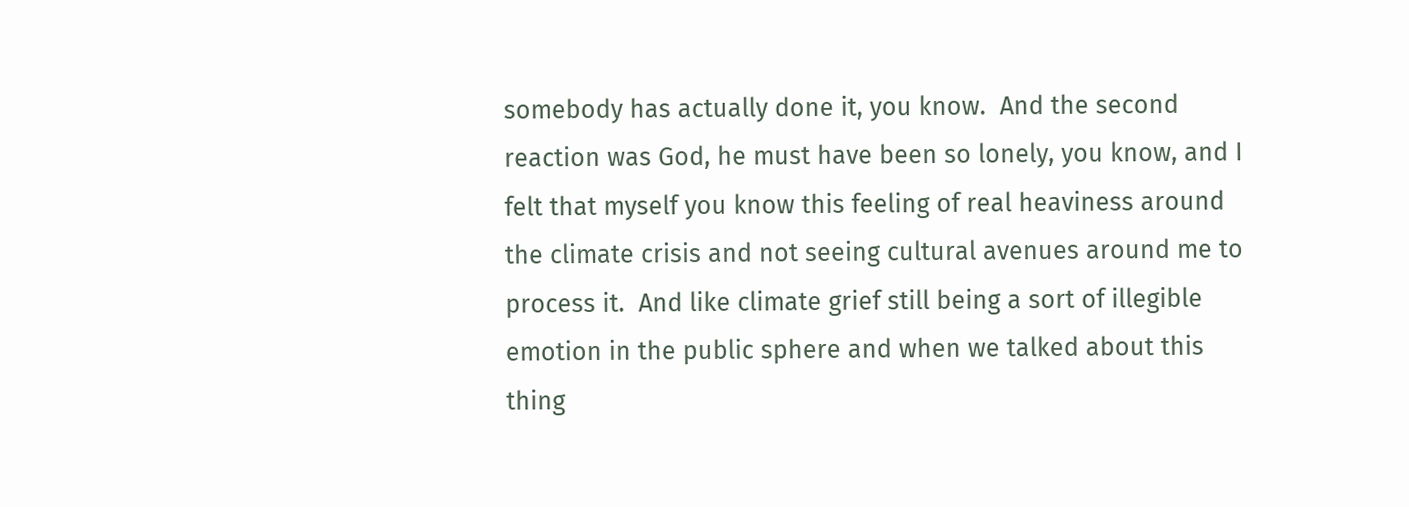somebody has actually done it, you know.  And the second reaction was God, he must have been so lonely, you know, and I felt that myself you know this feeling of real heaviness around the climate crisis and not seeing cultural avenues around me to process it.  And like climate grief still being a sort of illegible emotion in the public sphere and when we talked about this thing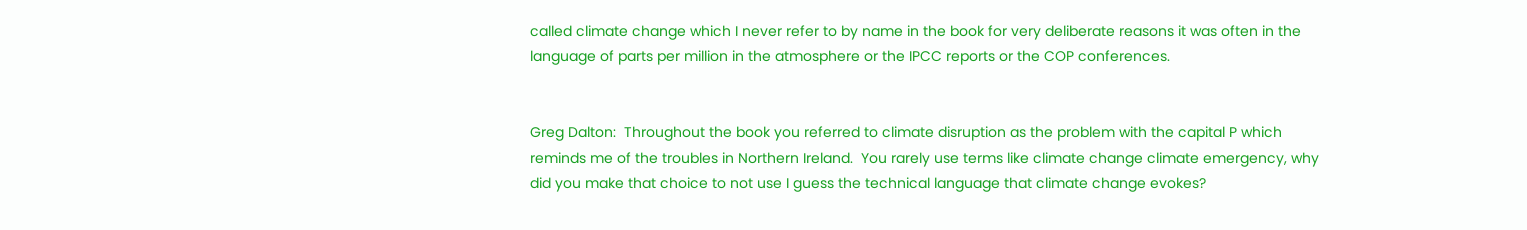called climate change which I never refer to by name in the book for very deliberate reasons it was often in the language of parts per million in the atmosphere or the IPCC reports or the COP conferences.


Greg Dalton:  Throughout the book you referred to climate disruption as the problem with the capital P which reminds me of the troubles in Northern Ireland.  You rarely use terms like climate change climate emergency, why did you make that choice to not use I guess the technical language that climate change evokes?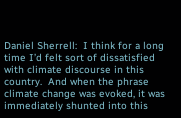Daniel Sherrell:  I think for a long time I’d felt sort of dissatisfied with climate discourse in this country.  And when the phrase climate change was evoked, it was immediately shunted into this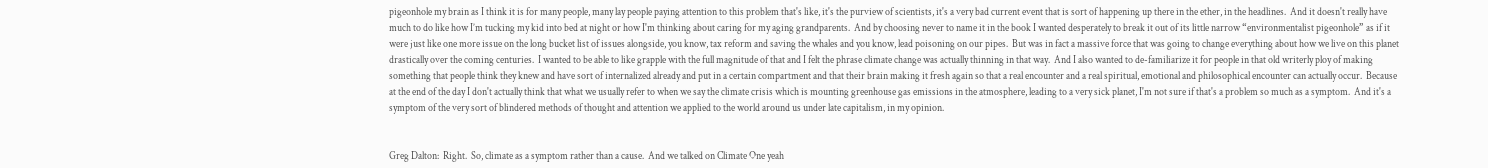pigeonhole my brain as I think it is for many people, many lay people paying attention to this problem that's like, it's the purview of scientists, it's a very bad current event that is sort of happening up there in the ether, in the headlines.  And it doesn't really have much to do like how I’m tucking my kid into bed at night or how I'm thinking about caring for my aging grandparents.  And by choosing never to name it in the book I wanted desperately to break it out of its little narrow “environmentalist pigeonhole” as if it were just like one more issue on the long bucket list of issues alongside, you know, tax reform and saving the whales and you know, lead poisoning on our pipes.  But was in fact a massive force that was going to change everything about how we live on this planet drastically over the coming centuries.  I wanted to be able to like grapple with the full magnitude of that and I felt the phrase climate change was actually thinning in that way.  And I also wanted to de-familiarize it for people in that old writerly ploy of making something that people think they knew and have sort of internalized already and put in a certain compartment and that their brain making it fresh again so that a real encounter and a real spiritual, emotional and philosophical encounter can actually occur.  Because at the end of the day I don't actually think that what we usually refer to when we say the climate crisis which is mounting greenhouse gas emissions in the atmosphere, leading to a very sick planet, I'm not sure if that's a problem so much as a symptom.  And it's a symptom of the very sort of blindered methods of thought and attention we applied to the world around us under late capitalism, in my opinion.


Greg Dalton:  Right.  So, climate as a symptom rather than a cause.  And we talked on Climate One yeah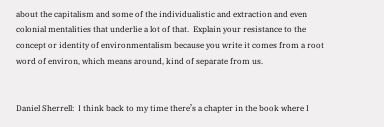about the capitalism and some of the individualistic and extraction and even colonial mentalities that underlie a lot of that.  Explain your resistance to the concept or identity of environmentalism because you write it comes from a root word of environ, which means around, kind of separate from us.


Daniel Sherrell:  I think back to my time there’s a chapter in the book where I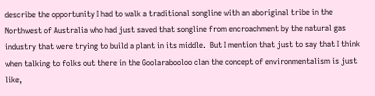describe the opportunity I had to walk a traditional songline with an aboriginal tribe in the Northwest of Australia who had just saved that songline from encroachment by the natural gas industry that were trying to build a plant in its middle.  But I mention that just to say that I think when talking to folks out there in the Goolarabooloo clan the concept of environmentalism is just like,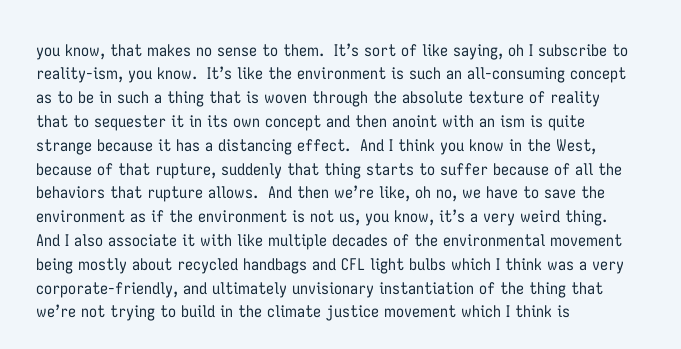you know, that makes no sense to them.  It’s sort of like saying, oh I subscribe to reality-ism, you know.  It’s like the environment is such an all-consuming concept as to be in such a thing that is woven through the absolute texture of reality that to sequester it in its own concept and then anoint with an ism is quite strange because it has a distancing effect.  And I think you know in the West, because of that rupture, suddenly that thing starts to suffer because of all the behaviors that rupture allows.  And then we’re like, oh no, we have to save the environment as if the environment is not us, you know, it’s a very weird thing.  And I also associate it with like multiple decades of the environmental movement being mostly about recycled handbags and CFL light bulbs which I think was a very corporate-friendly, and ultimately unvisionary instantiation of the thing that we’re not trying to build in the climate justice movement which I think is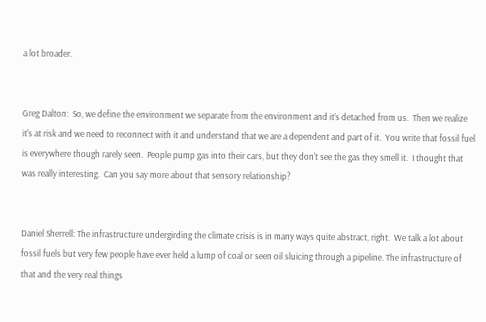a lot broader.


Greg Dalton:  So, we define the environment we separate from the environment and it’s detached from us.  Then we realize it's at risk and we need to reconnect with it and understand that we are a dependent and part of it.  You write that fossil fuel is everywhere though rarely seen.  People pump gas into their cars, but they don't see the gas they smell it.  I thought that was really interesting.  Can you say more about that sensory relationship?


Daniel Sherrell: The infrastructure undergirding the climate crisis is in many ways quite abstract, right.  We talk a lot about fossil fuels but very few people have ever held a lump of coal or seen oil sluicing through a pipeline. The infrastructure of that and the very real things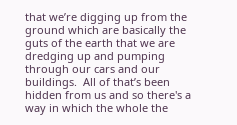that we’re digging up from the ground which are basically the guts of the earth that we are dredging up and pumping through our cars and our buildings.  All of that’s been hidden from us and so there's a way in which the whole the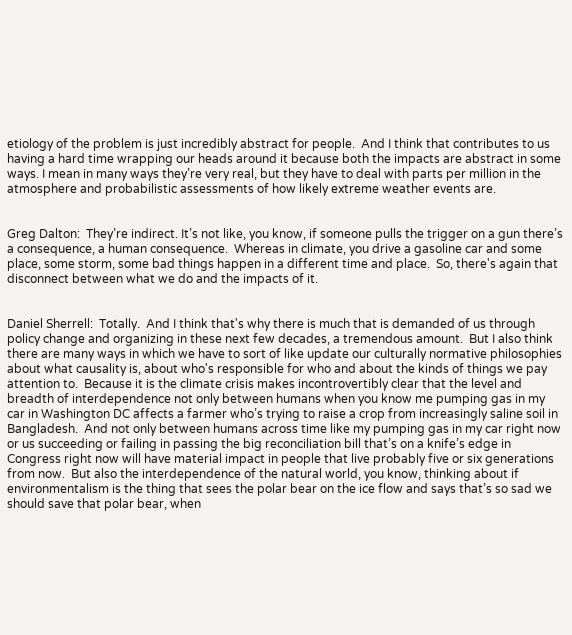etiology of the problem is just incredibly abstract for people.  And I think that contributes to us having a hard time wrapping our heads around it because both the impacts are abstract in some ways. I mean in many ways they’re very real, but they have to deal with parts per million in the atmosphere and probabilistic assessments of how likely extreme weather events are.


Greg Dalton:  They’re indirect. It’s not like, you know, if someone pulls the trigger on a gun there’s a consequence, a human consequence.  Whereas in climate, you drive a gasoline car and some place, some storm, some bad things happen in a different time and place.  So, there's again that disconnect between what we do and the impacts of it.


Daniel Sherrell:  Totally.  And I think that's why there is much that is demanded of us through policy change and organizing in these next few decades, a tremendous amount.  But I also think there are many ways in which we have to sort of like update our culturally normative philosophies about what causality is, about who's responsible for who and about the kinds of things we pay attention to.  Because it is the climate crisis makes incontrovertibly clear that the level and breadth of interdependence not only between humans when you know me pumping gas in my car in Washington DC affects a farmer who’s trying to raise a crop from increasingly saline soil in Bangladesh.  And not only between humans across time like my pumping gas in my car right now or us succeeding or failing in passing the big reconciliation bill that’s on a knife’s edge in Congress right now will have material impact in people that live probably five or six generations from now.  But also the interdependence of the natural world, you know, thinking about if environmentalism is the thing that sees the polar bear on the ice flow and says that’s so sad we should save that polar bear, when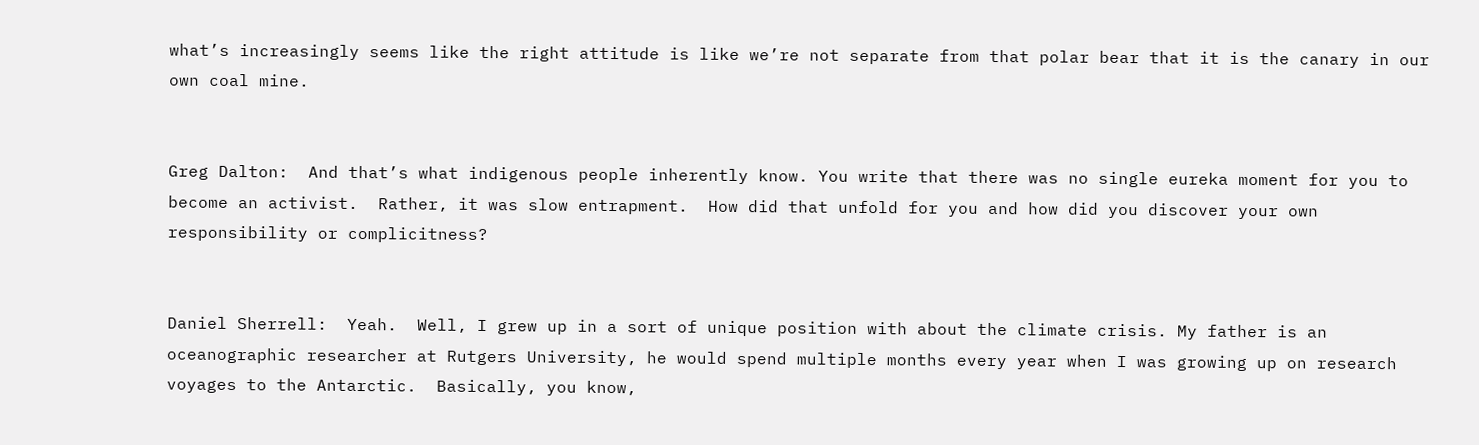what’s increasingly seems like the right attitude is like we’re not separate from that polar bear that it is the canary in our own coal mine.


Greg Dalton:  And that’s what indigenous people inherently know. You write that there was no single eureka moment for you to become an activist.  Rather, it was slow entrapment.  How did that unfold for you and how did you discover your own responsibility or complicitness?


Daniel Sherrell:  Yeah.  Well, I grew up in a sort of unique position with about the climate crisis. My father is an oceanographic researcher at Rutgers University, he would spend multiple months every year when I was growing up on research voyages to the Antarctic.  Basically, you know,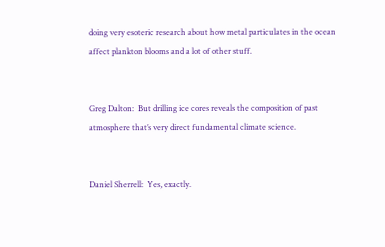doing very esoteric research about how metal particulates in the ocean affect plankton blooms and a lot of other stuff.


Greg Dalton:  But drilling ice cores reveals the composition of past atmosphere that’s very direct fundamental climate science.


Daniel Sherrell:  Yes, exactly.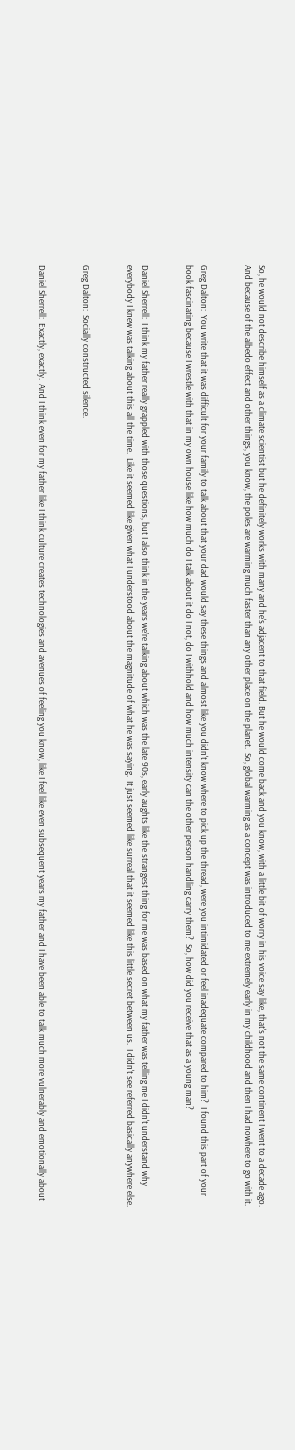So, he would not describe himself as a climate scientist but he definitely works with many and he's adjacent to that field. But he would come back and you know, with a little bit of worry in his voice say like, that's not the same continent I went to a decade ago. And because of the albedo effect and other things, you know, the poles are warming much faster than any other place on the planet.  So, global warming as a concept was introduced to me extremely early in my childhood and then I had nowhere to go with it.


Greg Dalton:  You write that it was difficult for your family to talk about that your dad would say these things and almost like you didn't know where to pick up the thread, were you intimidated or feel inadequate compared to him?  I found this part of your book fascinating because I wrestle with that in my own house like how much do I talk about it do I not, do I withhold and how much intensity can the other person handling carry them?  So, how did you receive that as a young man?


Daniel Sherrell:  I think my father really grappled with those questions, but I also think in the years we’re talking about which was the late 90s, early aughts like the strangest thing for me was based on what my father was telling me I didn't understand why everybody I knew was talking about this all the time.  Like it seemed like given what I understood about the magnitude of what he was saying.  It just seemed like surreal that it seemed like this little secret between us.  I didn't see referred basically anywhere else.


Greg Dalton:  Socially constructed silence.


Daniel Sherrell:  Exactly, exactly.  And I think even for my father like I think culture creates technologies and avenues of feeling you know, like I feel like even subsequent years my father and I have been able to talk much more vulnerably and emotionally about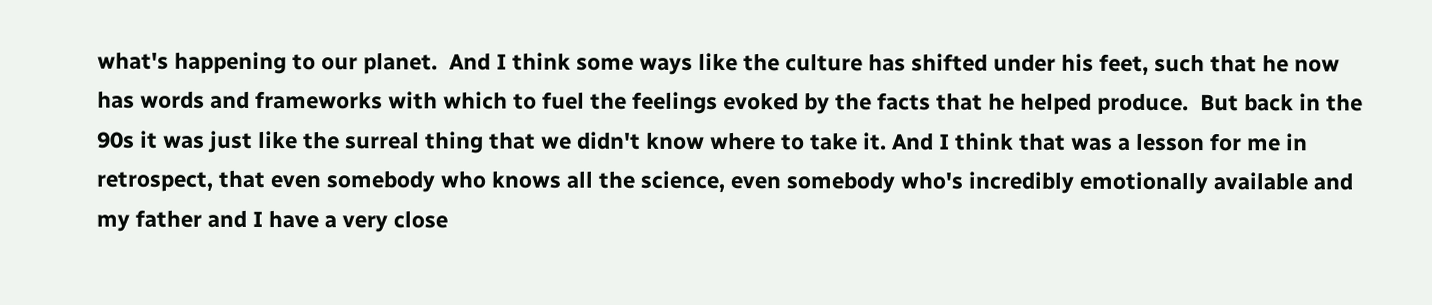what's happening to our planet.  And I think some ways like the culture has shifted under his feet, such that he now has words and frameworks with which to fuel the feelings evoked by the facts that he helped produce.  But back in the 90s it was just like the surreal thing that we didn't know where to take it. And I think that was a lesson for me in retrospect, that even somebody who knows all the science, even somebody who's incredibly emotionally available and my father and I have a very close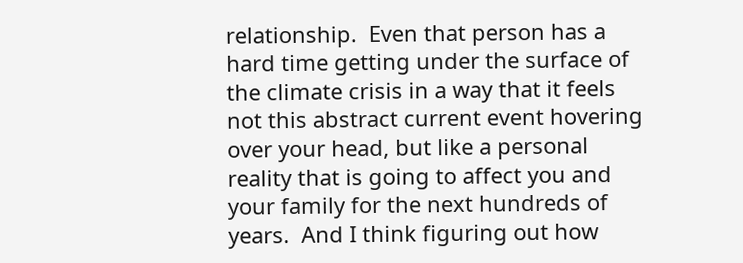relationship.  Even that person has a hard time getting under the surface of the climate crisis in a way that it feels not this abstract current event hovering over your head, but like a personal reality that is going to affect you and your family for the next hundreds of years.  And I think figuring out how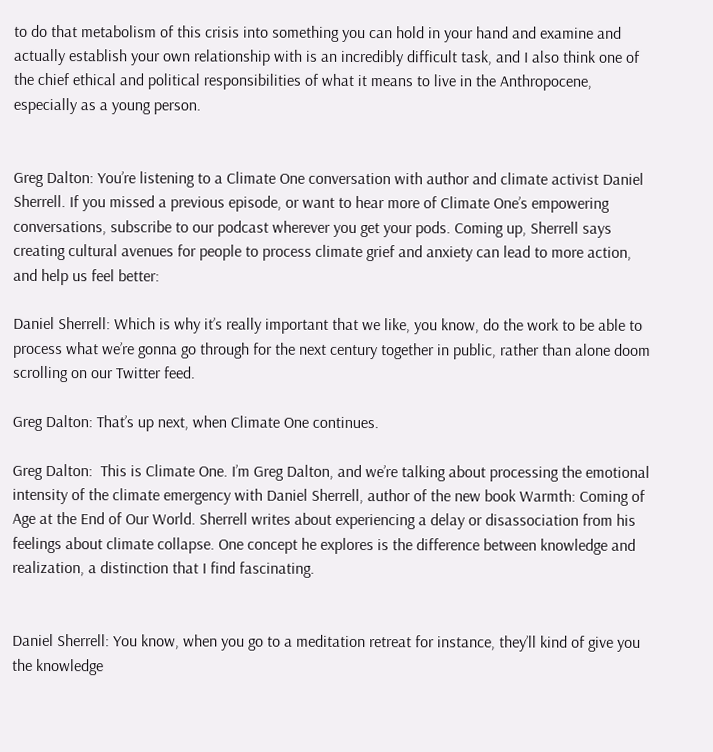to do that metabolism of this crisis into something you can hold in your hand and examine and actually establish your own relationship with is an incredibly difficult task, and I also think one of the chief ethical and political responsibilities of what it means to live in the Anthropocene, especially as a young person.


Greg Dalton: You’re listening to a Climate One conversation with author and climate activist Daniel Sherrell. If you missed a previous episode, or want to hear more of Climate One’s empowering conversations, subscribe to our podcast wherever you get your pods. Coming up, Sherrell says creating cultural avenues for people to process climate grief and anxiety can lead to more action, and help us feel better:

Daniel Sherrell: Which is why it’s really important that we like, you know, do the work to be able to process what we’re gonna go through for the next century together in public, rather than alone doom scrolling on our Twitter feed.

Greg Dalton: That’s up next, when Climate One continues.

Greg Dalton:  This is Climate One. I’m Greg Dalton, and we’re talking about processing the emotional intensity of the climate emergency with Daniel Sherrell, author of the new book Warmth: Coming of Age at the End of Our World. Sherrell writes about experiencing a delay or disassociation from his feelings about climate collapse. One concept he explores is the difference between knowledge and realization, a distinction that I find fascinating.


Daniel Sherrell: You know, when you go to a meditation retreat for instance, they’ll kind of give you the knowledge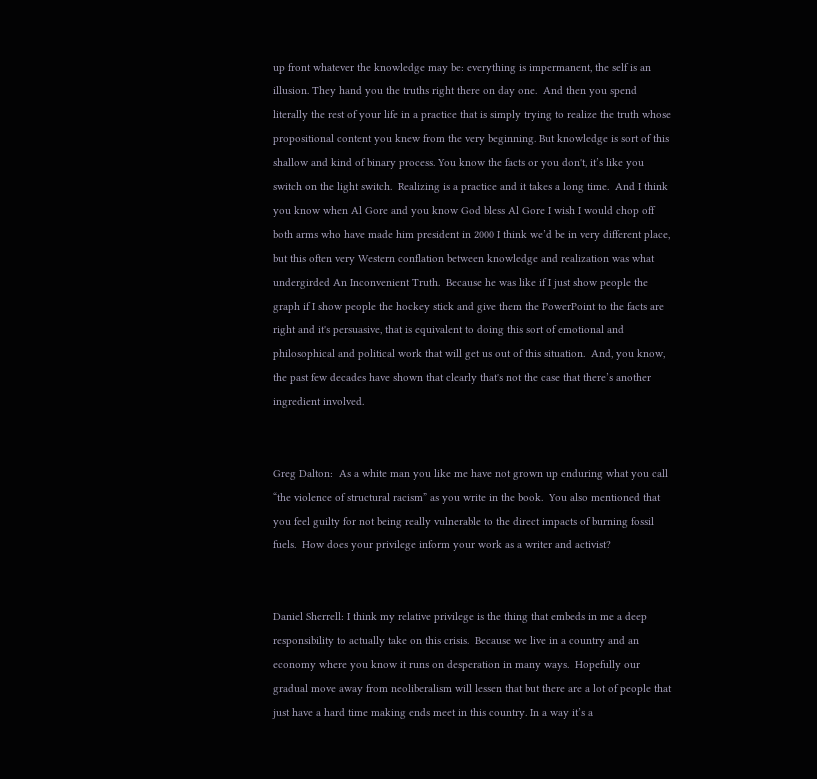up front whatever the knowledge may be: everything is impermanent, the self is an illusion. They hand you the truths right there on day one.  And then you spend literally the rest of your life in a practice that is simply trying to realize the truth whose propositional content you knew from the very beginning. But knowledge is sort of this shallow and kind of binary process. You know the facts or you don't, it’s like you switch on the light switch.  Realizing is a practice and it takes a long time.  And I think you know when Al Gore and you know God bless Al Gore I wish I would chop off both arms who have made him president in 2000 I think we’d be in very different place, but this often very Western conflation between knowledge and realization was what undergirded An Inconvenient Truth.  Because he was like if I just show people the graph if I show people the hockey stick and give them the PowerPoint to the facts are right and it's persuasive, that is equivalent to doing this sort of emotional and philosophical and political work that will get us out of this situation.  And, you know, the past few decades have shown that clearly that's not the case that there’s another ingredient involved.


Greg Dalton:  As a white man you like me have not grown up enduring what you call “the violence of structural racism” as you write in the book.  You also mentioned that you feel guilty for not being really vulnerable to the direct impacts of burning fossil fuels.  How does your privilege inform your work as a writer and activist?


Daniel Sherrell: I think my relative privilege is the thing that embeds in me a deep responsibility to actually take on this crisis.  Because we live in a country and an economy where you know it runs on desperation in many ways.  Hopefully our gradual move away from neoliberalism will lessen that but there are a lot of people that just have a hard time making ends meet in this country. In a way it’s a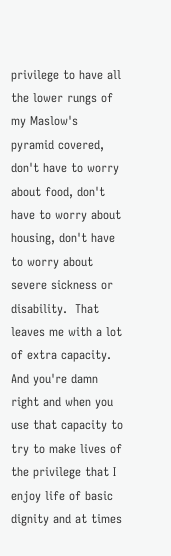privilege to have all the lower rungs of my Maslow's pyramid covered, don't have to worry about food, don't have to worry about housing, don't have to worry about severe sickness or disability.  That leaves me with a lot of extra capacity.  And you're damn right and when you use that capacity to try to make lives of the privilege that I enjoy life of basic dignity and at times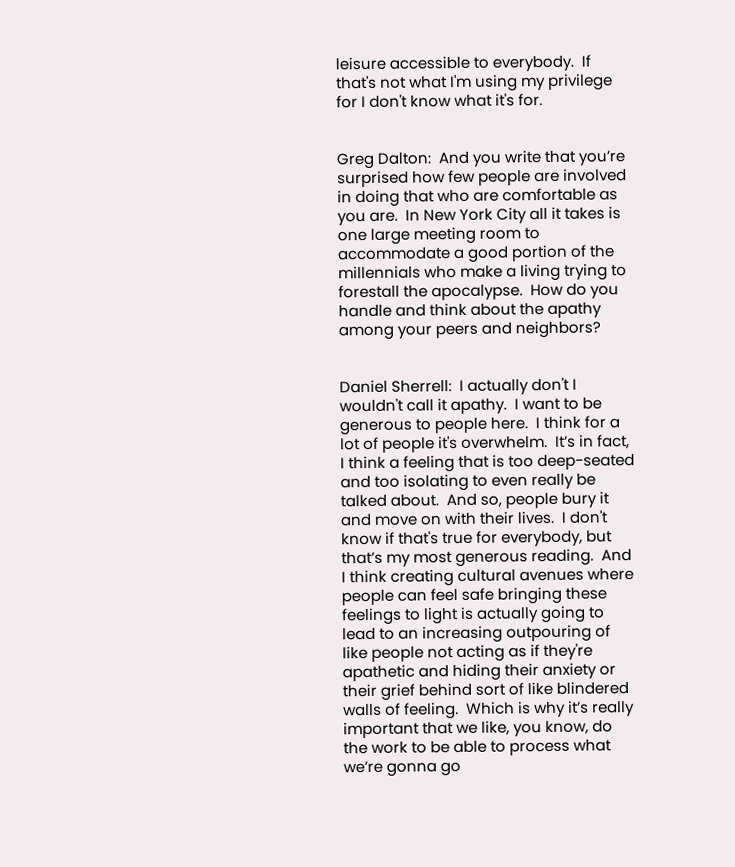leisure accessible to everybody.  If that's not what I'm using my privilege for I don't know what it's for.


Greg Dalton:  And you write that you’re surprised how few people are involved in doing that who are comfortable as you are.  In New York City all it takes is one large meeting room to accommodate a good portion of the millennials who make a living trying to forestall the apocalypse.  How do you handle and think about the apathy among your peers and neighbors?


Daniel Sherrell:  I actually don't I wouldn't call it apathy.  I want to be generous to people here.  I think for a lot of people it's overwhelm.  It’s in fact, I think a feeling that is too deep-seated and too isolating to even really be talked about.  And so, people bury it and move on with their lives.  I don't know if that's true for everybody, but that’s my most generous reading.  And I think creating cultural avenues where people can feel safe bringing these feelings to light is actually going to lead to an increasing outpouring of like people not acting as if they're apathetic and hiding their anxiety or their grief behind sort of like blindered walls of feeling.  Which is why it’s really important that we like, you know, do the work to be able to process what we’re gonna go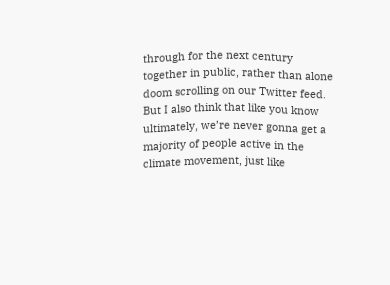through for the next century together in public, rather than alone doom scrolling on our Twitter feed.  But I also think that like you know ultimately, we’re never gonna get a majority of people active in the climate movement, just like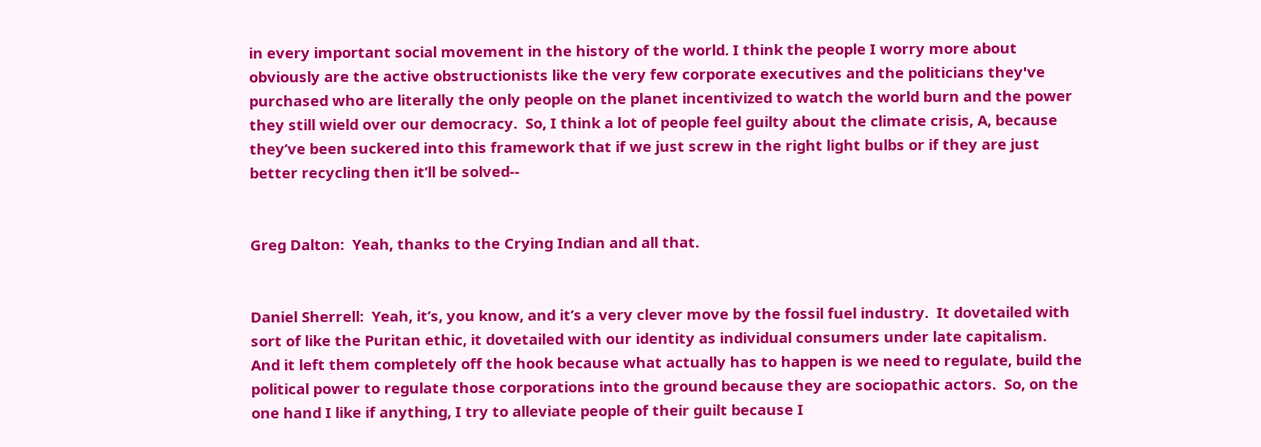in every important social movement in the history of the world. I think the people I worry more about obviously are the active obstructionists like the very few corporate executives and the politicians they've purchased who are literally the only people on the planet incentivized to watch the world burn and the power they still wield over our democracy.  So, I think a lot of people feel guilty about the climate crisis, A, because they’ve been suckered into this framework that if we just screw in the right light bulbs or if they are just better recycling then it’ll be solved--


Greg Dalton:  Yeah, thanks to the Crying Indian and all that.


Daniel Sherrell:  Yeah, it’s, you know, and it’s a very clever move by the fossil fuel industry.  It dovetailed with sort of like the Puritan ethic, it dovetailed with our identity as individual consumers under late capitalism.  And it left them completely off the hook because what actually has to happen is we need to regulate, build the political power to regulate those corporations into the ground because they are sociopathic actors.  So, on the one hand I like if anything, I try to alleviate people of their guilt because I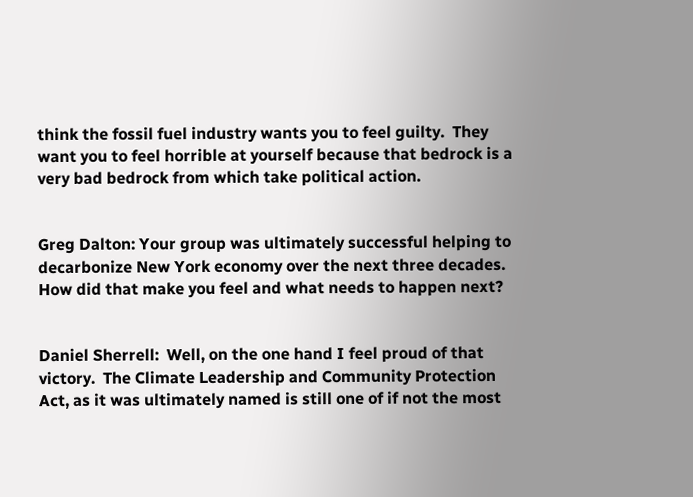think the fossil fuel industry wants you to feel guilty.  They want you to feel horrible at yourself because that bedrock is a very bad bedrock from which take political action.


Greg Dalton: Your group was ultimately successful helping to decarbonize New York economy over the next three decades.  How did that make you feel and what needs to happen next?


Daniel Sherrell:  Well, on the one hand I feel proud of that victory.  The Climate Leadership and Community Protection Act, as it was ultimately named is still one of if not the most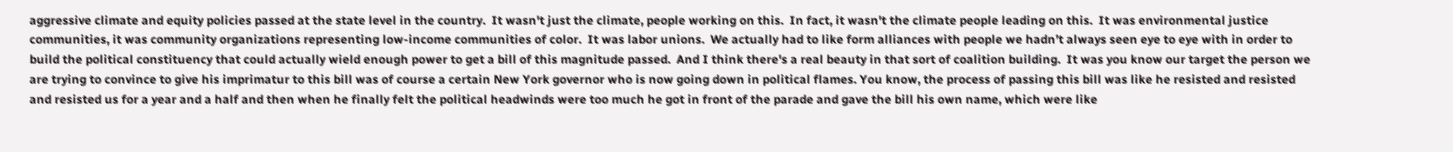aggressive climate and equity policies passed at the state level in the country.  It wasn't just the climate, people working on this.  In fact, it wasn't the climate people leading on this.  It was environmental justice communities, it was community organizations representing low-income communities of color.  It was labor unions.  We actually had to like form alliances with people we hadn’t always seen eye to eye with in order to build the political constituency that could actually wield enough power to get a bill of this magnitude passed.  And I think there's a real beauty in that sort of coalition building.  It was you know our target the person we are trying to convince to give his imprimatur to this bill was of course a certain New York governor who is now going down in political flames. You know, the process of passing this bill was like he resisted and resisted and resisted us for a year and a half and then when he finally felt the political headwinds were too much he got in front of the parade and gave the bill his own name, which were like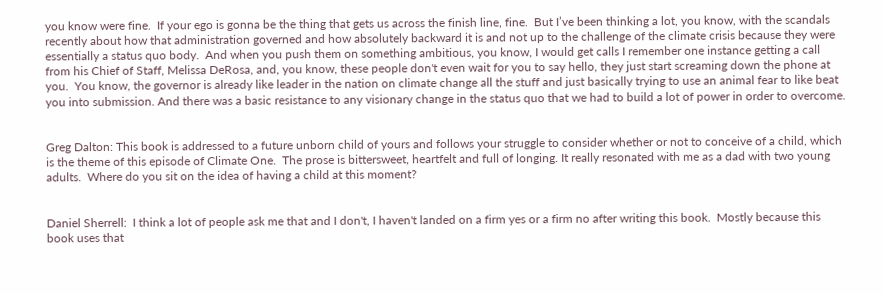you know were fine.  If your ego is gonna be the thing that gets us across the finish line, fine.  But I’ve been thinking a lot, you know, with the scandals recently about how that administration governed and how absolutely backward it is and not up to the challenge of the climate crisis because they were essentially a status quo body.  And when you push them on something ambitious, you know, I would get calls I remember one instance getting a call from his Chief of Staff, Melissa DeRosa, and, you know, these people don't even wait for you to say hello, they just start screaming down the phone at you.  You know, the governor is already like leader in the nation on climate change all the stuff and just basically trying to use an animal fear to like beat you into submission. And there was a basic resistance to any visionary change in the status quo that we had to build a lot of power in order to overcome.


Greg Dalton: This book is addressed to a future unborn child of yours and follows your struggle to consider whether or not to conceive of a child, which is the theme of this episode of Climate One.  The prose is bittersweet, heartfelt and full of longing. It really resonated with me as a dad with two young adults.  Where do you sit on the idea of having a child at this moment?


Daniel Sherrell:  I think a lot of people ask me that and I don't, I haven't landed on a firm yes or a firm no after writing this book.  Mostly because this book uses that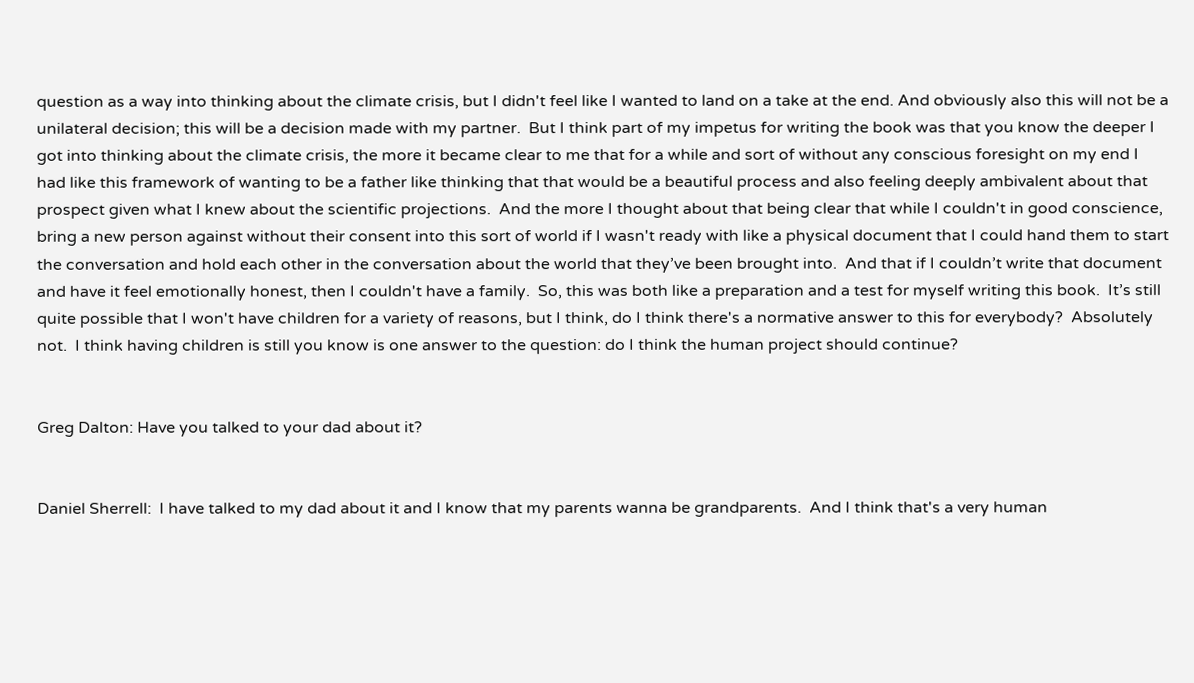question as a way into thinking about the climate crisis, but I didn't feel like I wanted to land on a take at the end. And obviously also this will not be a unilateral decision; this will be a decision made with my partner.  But I think part of my impetus for writing the book was that you know the deeper I got into thinking about the climate crisis, the more it became clear to me that for a while and sort of without any conscious foresight on my end I had like this framework of wanting to be a father like thinking that that would be a beautiful process and also feeling deeply ambivalent about that prospect given what I knew about the scientific projections.  And the more I thought about that being clear that while I couldn't in good conscience, bring a new person against without their consent into this sort of world if I wasn't ready with like a physical document that I could hand them to start the conversation and hold each other in the conversation about the world that they’ve been brought into.  And that if I couldn’t write that document and have it feel emotionally honest, then I couldn't have a family.  So, this was both like a preparation and a test for myself writing this book.  It’s still quite possible that I won't have children for a variety of reasons, but I think, do I think there's a normative answer to this for everybody?  Absolutely not.  I think having children is still you know is one answer to the question: do I think the human project should continue?


Greg Dalton: Have you talked to your dad about it?


Daniel Sherrell:  I have talked to my dad about it and I know that my parents wanna be grandparents.  And I think that's a very human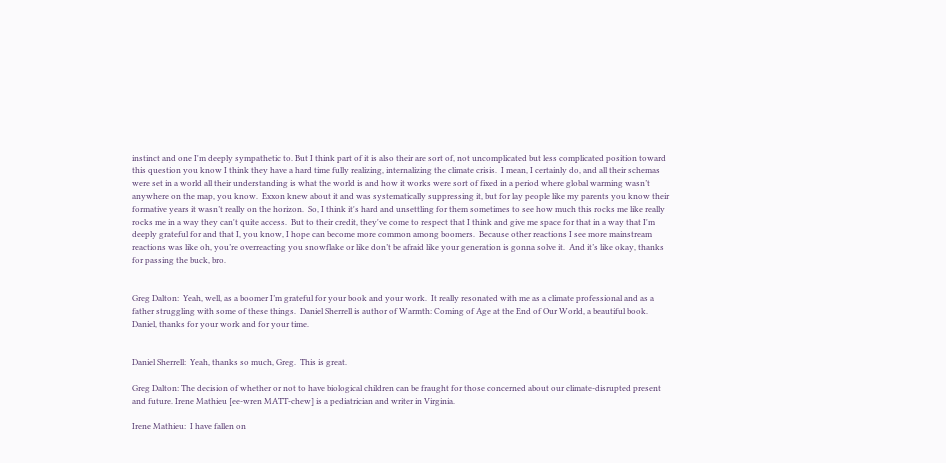instinct and one I'm deeply sympathetic to. But I think part of it is also their are sort of, not uncomplicated but less complicated position toward this question you know I think they have a hard time fully realizing, internalizing the climate crisis.  I mean, I certainly do, and all their schemas were set in a world all their understanding is what the world is and how it works were sort of fixed in a period where global warming wasn’t anywhere on the map, you know.  Exxon knew about it and was systematically suppressing it, but for lay people like my parents you know their formative years it wasn’t really on the horizon.  So, I think it's hard and unsettling for them sometimes to see how much this rocks me like really rocks me in a way they can't quite access.  But to their credit, they've come to respect that I think and give me space for that in a way that I'm deeply grateful for and that I, you know, I hope can become more common among boomers.  Because other reactions I see more mainstream reactions was like oh, you’re overreacting you snowflake or like don’t be afraid like your generation is gonna solve it.  And it’s like okay, thanks for passing the buck, bro.


Greg Dalton:  Yeah, well, as a boomer I’m grateful for your book and your work.  It really resonated with me as a climate professional and as a father struggling with some of these things.  Daniel Sherrell is author of Warmth: Coming of Age at the End of Our World, a beautiful book.  Daniel, thanks for your work and for your time.


Daniel Sherrell:  Yeah, thanks so much, Greg.  This is great.

Greg Dalton: The decision of whether or not to have biological children can be fraught for those concerned about our climate-disrupted present and future. Irene Mathieu [ee-wren MATT-chew] is a pediatrician and writer in Virginia.

Irene Mathieu:  I have fallen on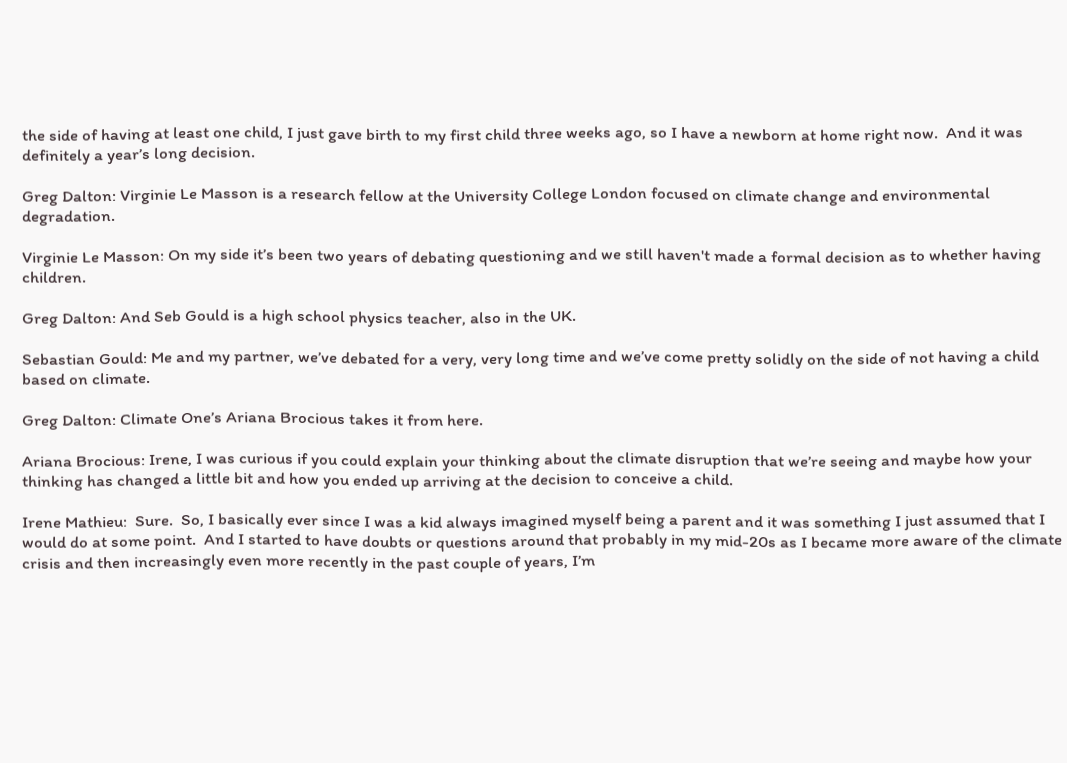the side of having at least one child, I just gave birth to my first child three weeks ago, so I have a newborn at home right now.  And it was definitely a year’s long decision.

Greg Dalton: Virginie Le Masson is a research fellow at the University College London focused on climate change and environmental degradation.

Virginie Le Masson: On my side it’s been two years of debating questioning and we still haven't made a formal decision as to whether having children.

Greg Dalton: And Seb Gould is a high school physics teacher, also in the UK.

Sebastian Gould: Me and my partner, we’ve debated for a very, very long time and we’ve come pretty solidly on the side of not having a child based on climate.

Greg Dalton: Climate One’s Ariana Brocious takes it from here.

Ariana Brocious: Irene, I was curious if you could explain your thinking about the climate disruption that we’re seeing and maybe how your thinking has changed a little bit and how you ended up arriving at the decision to conceive a child.

Irene Mathieu:  Sure.  So, I basically ever since I was a kid always imagined myself being a parent and it was something I just assumed that I would do at some point.  And I started to have doubts or questions around that probably in my mid-20s as I became more aware of the climate crisis and then increasingly even more recently in the past couple of years, I’m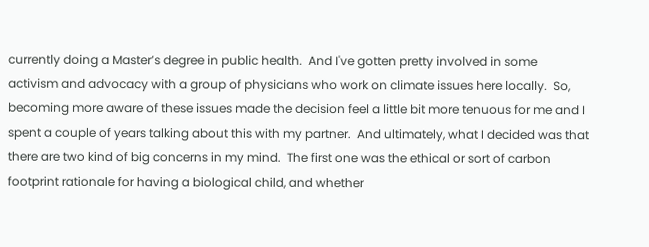currently doing a Master’s degree in public health.  And I've gotten pretty involved in some activism and advocacy with a group of physicians who work on climate issues here locally.  So, becoming more aware of these issues made the decision feel a little bit more tenuous for me and I spent a couple of years talking about this with my partner.  And ultimately, what I decided was that there are two kind of big concerns in my mind.  The first one was the ethical or sort of carbon footprint rationale for having a biological child, and whether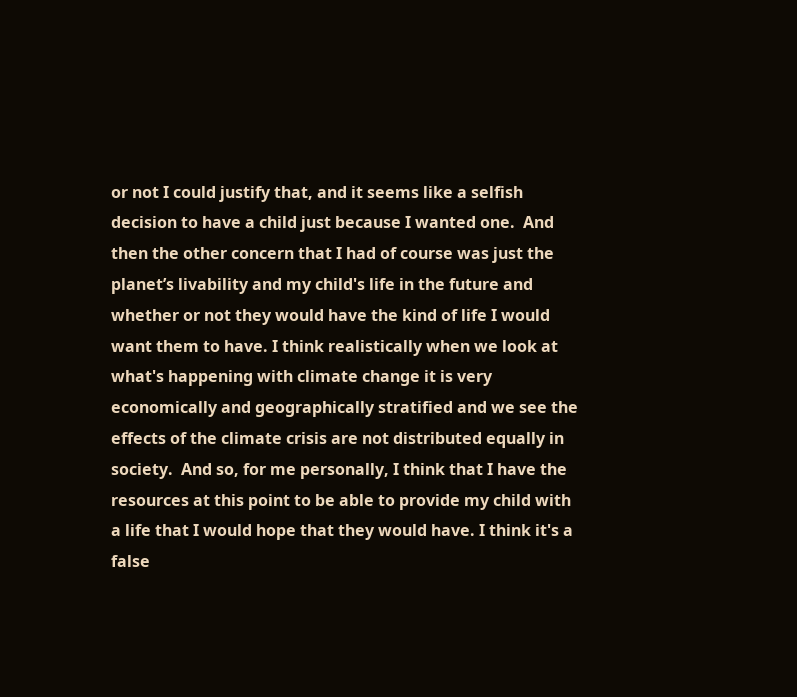or not I could justify that, and it seems like a selfish decision to have a child just because I wanted one.  And then the other concern that I had of course was just the planet’s livability and my child's life in the future and whether or not they would have the kind of life I would want them to have. I think realistically when we look at what's happening with climate change it is very economically and geographically stratified and we see the effects of the climate crisis are not distributed equally in society.  And so, for me personally, I think that I have the resources at this point to be able to provide my child with a life that I would hope that they would have. I think it's a false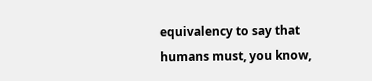equivalency to say that humans must, you know,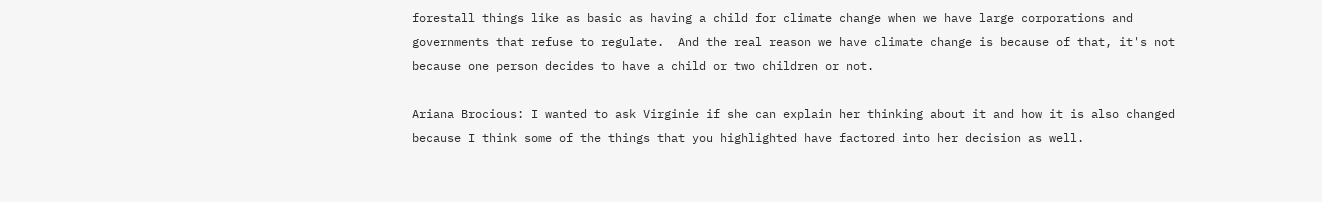forestall things like as basic as having a child for climate change when we have large corporations and governments that refuse to regulate.  And the real reason we have climate change is because of that, it's not because one person decides to have a child or two children or not.

Ariana Brocious: I wanted to ask Virginie if she can explain her thinking about it and how it is also changed because I think some of the things that you highlighted have factored into her decision as well.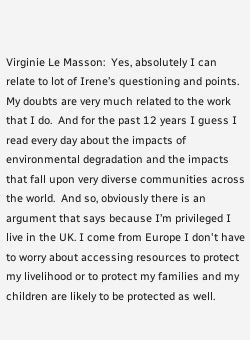Virginie Le Masson:  Yes, absolutely I can relate to lot of Irene’s questioning and points.  My doubts are very much related to the work that I do.  And for the past 12 years I guess I read every day about the impacts of environmental degradation and the impacts that fall upon very diverse communities across the world.  And so, obviously there is an argument that says because I’m privileged I live in the UK. I come from Europe I don't have to worry about accessing resources to protect my livelihood or to protect my families and my children are likely to be protected as well.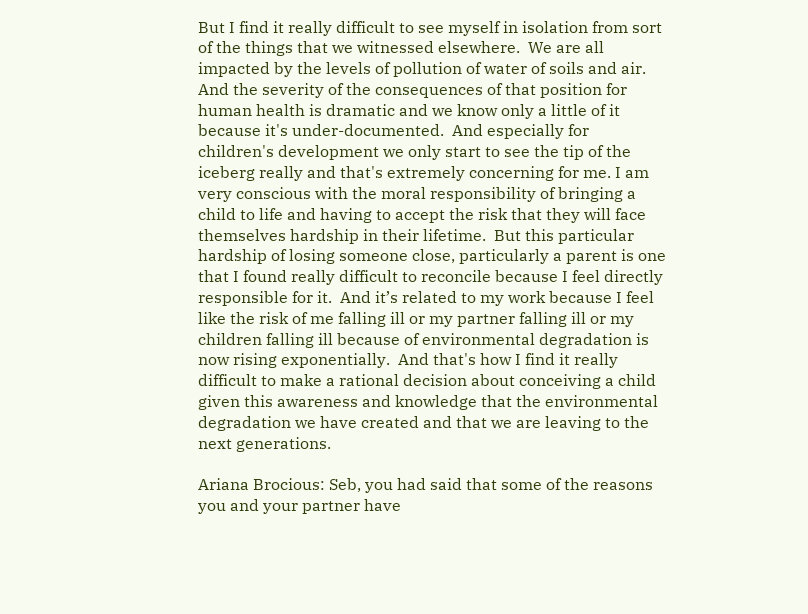But I find it really difficult to see myself in isolation from sort of the things that we witnessed elsewhere.  We are all impacted by the levels of pollution of water of soils and air.  And the severity of the consequences of that position for human health is dramatic and we know only a little of it because it's under-documented.  And especially for children's development we only start to see the tip of the iceberg really and that's extremely concerning for me. I am very conscious with the moral responsibility of bringing a child to life and having to accept the risk that they will face themselves hardship in their lifetime.  But this particular hardship of losing someone close, particularly a parent is one that I found really difficult to reconcile because I feel directly responsible for it.  And it’s related to my work because I feel like the risk of me falling ill or my partner falling ill or my children falling ill because of environmental degradation is now rising exponentially.  And that's how I find it really difficult to make a rational decision about conceiving a child given this awareness and knowledge that the environmental degradation we have created and that we are leaving to the next generations.

Ariana Brocious: Seb, you had said that some of the reasons you and your partner have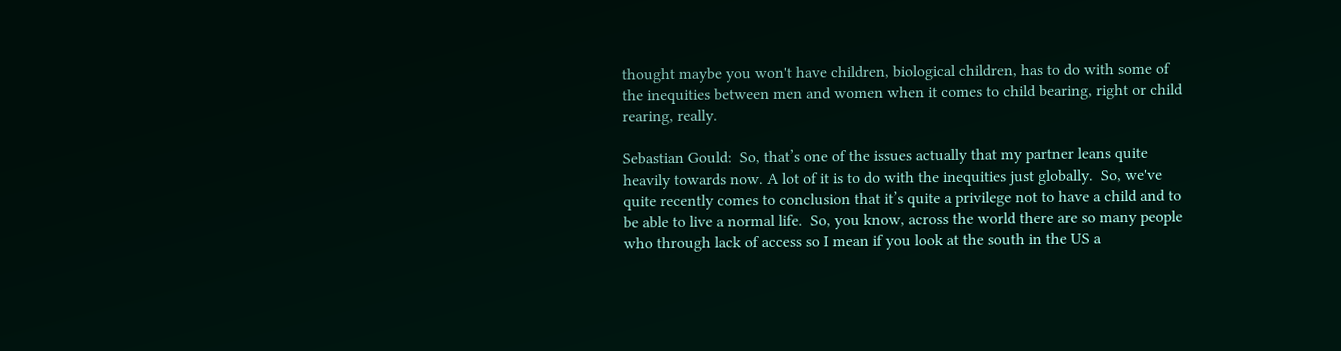thought maybe you won't have children, biological children, has to do with some of the inequities between men and women when it comes to child bearing, right or child rearing, really.

Sebastian Gould:  So, that’s one of the issues actually that my partner leans quite heavily towards now. A lot of it is to do with the inequities just globally.  So, we've quite recently comes to conclusion that it’s quite a privilege not to have a child and to be able to live a normal life.  So, you know, across the world there are so many people who through lack of access so I mean if you look at the south in the US a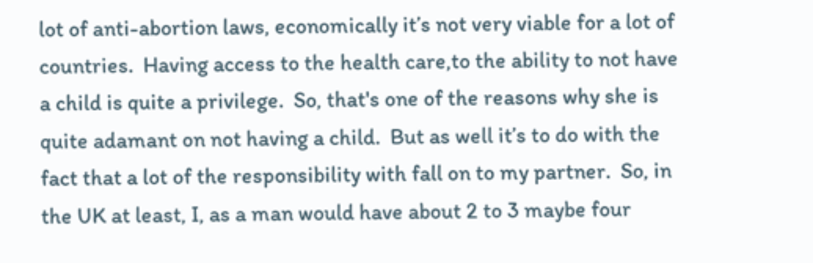lot of anti-abortion laws, economically it’s not very viable for a lot of countries.  Having access to the health care,to the ability to not have a child is quite a privilege.  So, that's one of the reasons why she is quite adamant on not having a child.  But as well it’s to do with the fact that a lot of the responsibility with fall on to my partner.  So, in the UK at least, I, as a man would have about 2 to 3 maybe four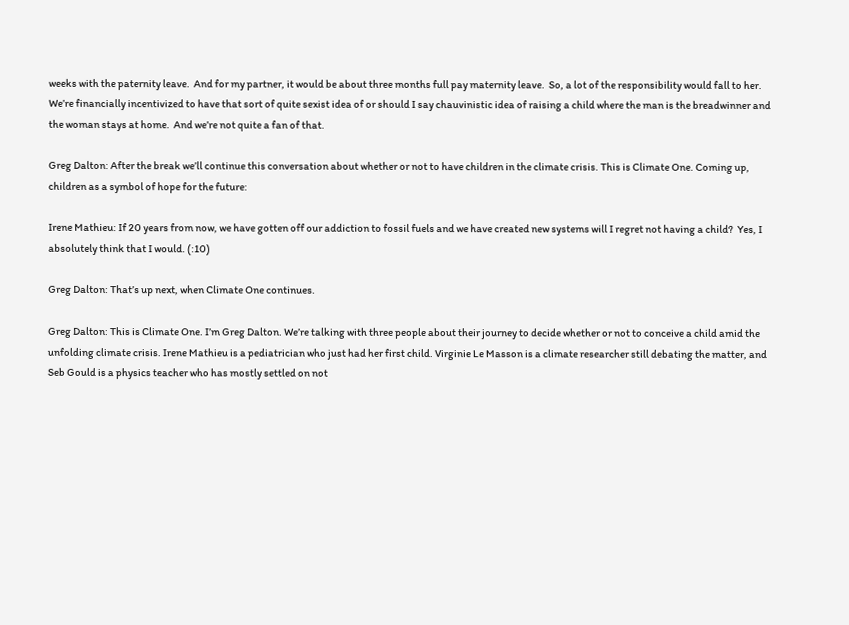weeks with the paternity leave.  And for my partner, it would be about three months full pay maternity leave.  So, a lot of the responsibility would fall to her. We’re financially incentivized to have that sort of quite sexist idea of or should I say chauvinistic idea of raising a child where the man is the breadwinner and the woman stays at home.  And we’re not quite a fan of that.

Greg Dalton: After the break we’ll continue this conversation about whether or not to have children in the climate crisis. This is Climate One. Coming up, children as a symbol of hope for the future:

Irene Mathieu: If 20 years from now, we have gotten off our addiction to fossil fuels and we have created new systems will I regret not having a child?  Yes, I absolutely think that I would. (:10)

Greg Dalton: That’s up next, when Climate One continues.

Greg Dalton: This is Climate One. I’m Greg Dalton. We’re talking with three people about their journey to decide whether or not to conceive a child amid the unfolding climate crisis. Irene Mathieu is a pediatrician who just had her first child. Virginie Le Masson is a climate researcher still debating the matter, and Seb Gould is a physics teacher who has mostly settled on not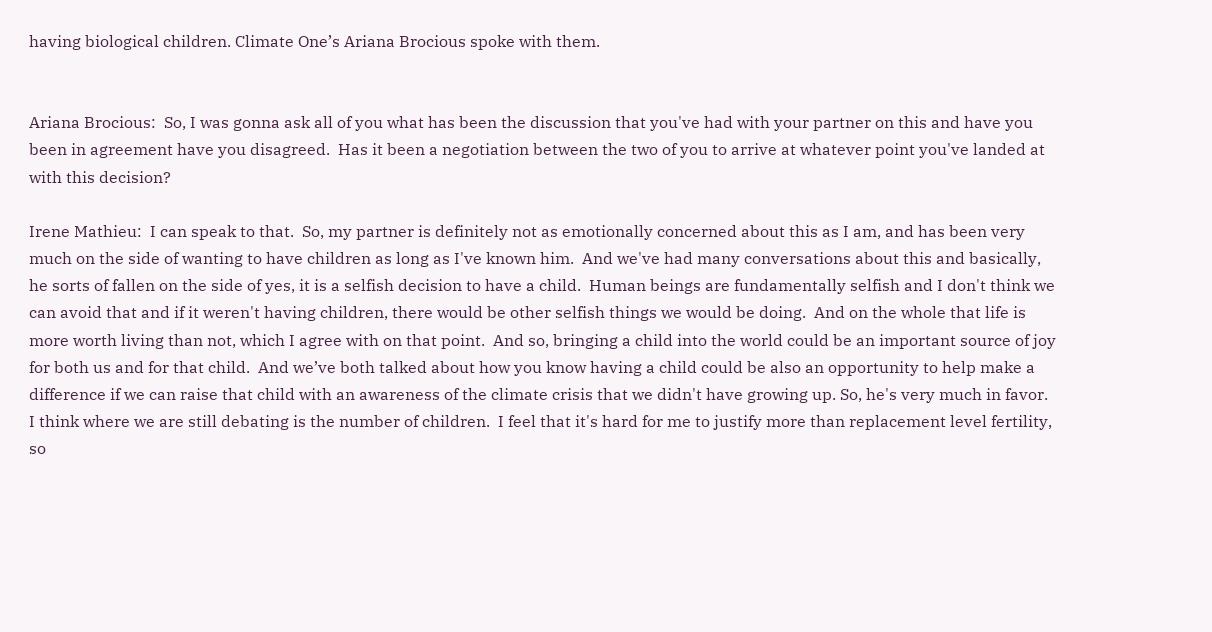having biological children. Climate One’s Ariana Brocious spoke with them.


Ariana Brocious:  So, I was gonna ask all of you what has been the discussion that you've had with your partner on this and have you been in agreement have you disagreed.  Has it been a negotiation between the two of you to arrive at whatever point you've landed at with this decision?

Irene Mathieu:  I can speak to that.  So, my partner is definitely not as emotionally concerned about this as I am, and has been very much on the side of wanting to have children as long as I've known him.  And we've had many conversations about this and basically, he sorts of fallen on the side of yes, it is a selfish decision to have a child.  Human beings are fundamentally selfish and I don't think we can avoid that and if it weren't having children, there would be other selfish things we would be doing.  And on the whole that life is more worth living than not, which I agree with on that point.  And so, bringing a child into the world could be an important source of joy for both us and for that child.  And we’ve both talked about how you know having a child could be also an opportunity to help make a difference if we can raise that child with an awareness of the climate crisis that we didn't have growing up. So, he's very much in favor. I think where we are still debating is the number of children.  I feel that it's hard for me to justify more than replacement level fertility, so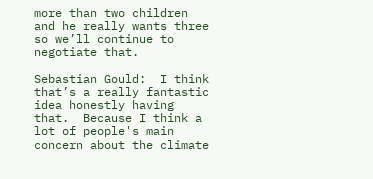more than two children and he really wants three so we’ll continue to negotiate that.

Sebastian Gould:  I think that’s a really fantastic idea honestly having that.  Because I think a lot of people's main concern about the climate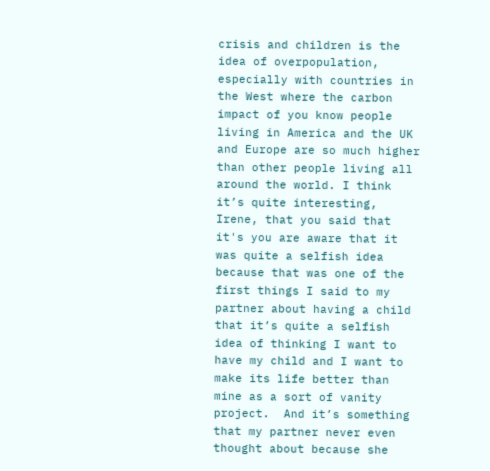crisis and children is the idea of overpopulation, especially with countries in the West where the carbon impact of you know people living in America and the UK and Europe are so much higher than other people living all around the world. I think it’s quite interesting, Irene, that you said that it's you are aware that it was quite a selfish idea because that was one of the first things I said to my partner about having a child that it’s quite a selfish idea of thinking I want to have my child and I want to make its life better than mine as a sort of vanity project.  And it’s something that my partner never even thought about because she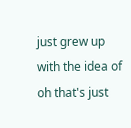just grew up with the idea of oh that's just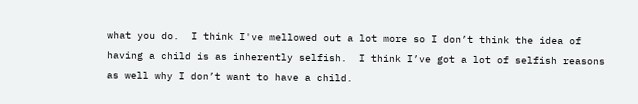what you do.  I think I've mellowed out a lot more so I don’t think the idea of having a child is as inherently selfish.  I think I’ve got a lot of selfish reasons as well why I don’t want to have a child.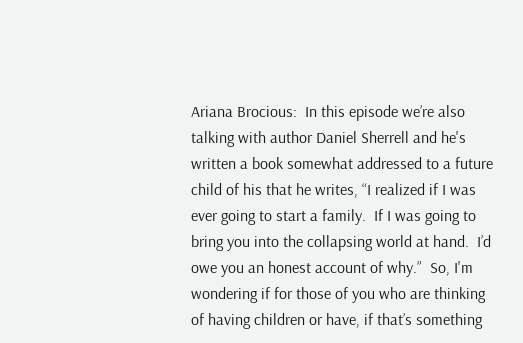Ariana Brocious:  In this episode we’re also talking with author Daniel Sherrell and he's written a book somewhat addressed to a future child of his that he writes, “I realized if I was ever going to start a family.  If I was going to bring you into the collapsing world at hand.  I’d owe you an honest account of why.”  So, I'm wondering if for those of you who are thinking of having children or have, if that’s something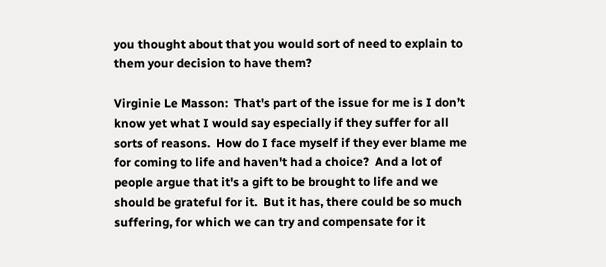you thought about that you would sort of need to explain to them your decision to have them?

Virginie Le Masson:  That's part of the issue for me is I don’t know yet what I would say especially if they suffer for all sorts of reasons.  How do I face myself if they ever blame me for coming to life and haven't had a choice?  And a lot of people argue that it's a gift to be brought to life and we should be grateful for it.  But it has, there could be so much suffering, for which we can try and compensate for it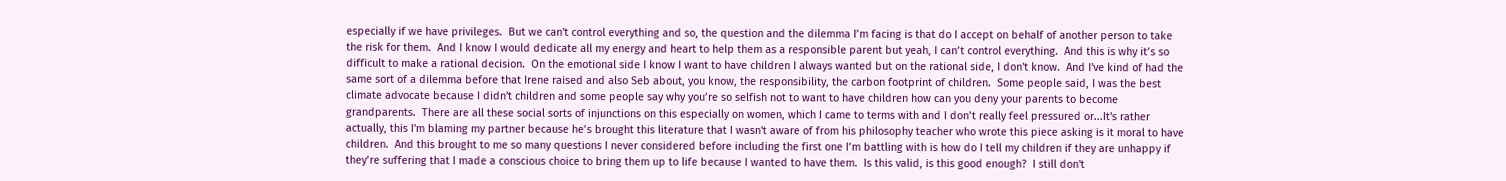especially if we have privileges.  But we can't control everything and so, the question and the dilemma I’m facing is that do I accept on behalf of another person to take the risk for them.  And I know I would dedicate all my energy and heart to help them as a responsible parent but yeah, I can’t control everything.  And this is why it’s so difficult to make a rational decision.  On the emotional side I know I want to have children I always wanted but on the rational side, I don't know.  And I've kind of had the same sort of a dilemma before that Irene raised and also Seb about, you know, the responsibility, the carbon footprint of children.  Some people said, I was the best climate advocate because I didn't children and some people say why you’re so selfish not to want to have children how can you deny your parents to become grandparents.  There are all these social sorts of injunctions on this especially on women, which I came to terms with and I don’t really feel pressured or...It's rather actually, this I'm blaming my partner because he’s brought this literature that I wasn't aware of from his philosophy teacher who wrote this piece asking is it moral to have children.  And this brought to me so many questions I never considered before including the first one I’m battling with is how do I tell my children if they are unhappy if they’re suffering that I made a conscious choice to bring them up to life because I wanted to have them.  Is this valid, is this good enough?  I still don't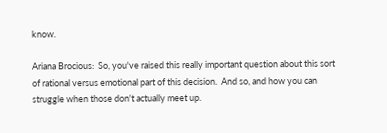know.

Ariana Brocious:  So, you've raised this really important question about this sort of rational versus emotional part of this decision.  And so, and how you can struggle when those don't actually meet up.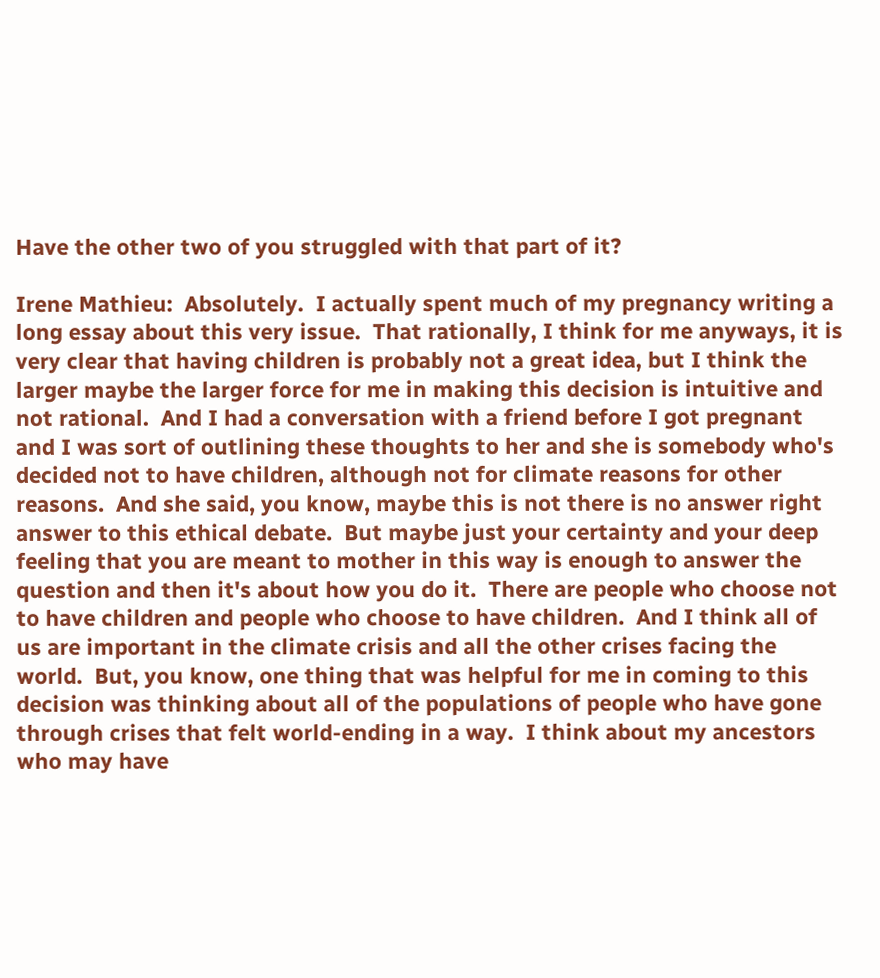Have the other two of you struggled with that part of it?

Irene Mathieu:  Absolutely.  I actually spent much of my pregnancy writing a long essay about this very issue.  That rationally, I think for me anyways, it is very clear that having children is probably not a great idea, but I think the larger maybe the larger force for me in making this decision is intuitive and not rational.  And I had a conversation with a friend before I got pregnant and I was sort of outlining these thoughts to her and she is somebody who's decided not to have children, although not for climate reasons for other reasons.  And she said, you know, maybe this is not there is no answer right answer to this ethical debate.  But maybe just your certainty and your deep feeling that you are meant to mother in this way is enough to answer the question and then it's about how you do it.  There are people who choose not to have children and people who choose to have children.  And I think all of us are important in the climate crisis and all the other crises facing the world.  But, you know, one thing that was helpful for me in coming to this decision was thinking about all of the populations of people who have gone through crises that felt world-ending in a way.  I think about my ancestors who may have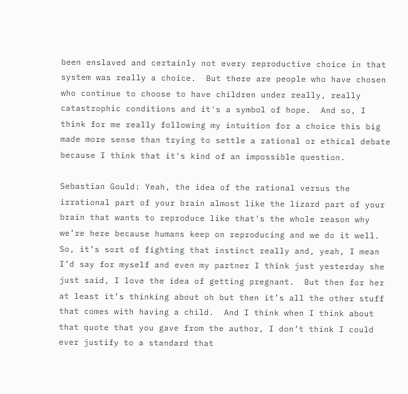been enslaved and certainly not every reproductive choice in that system was really a choice.  But there are people who have chosen who continue to choose to have children under really, really catastrophic conditions and it's a symbol of hope.  And so, I think for me really following my intuition for a choice this big made more sense than trying to settle a rational or ethical debate because I think that it's kind of an impossible question.

Sebastian Gould: Yeah, the idea of the rational versus the irrational part of your brain almost like the lizard part of your brain that wants to reproduce like that's the whole reason why we’re here because humans keep on reproducing and we do it well.  So, it’s sort of fighting that instinct really and, yeah, I mean I’d say for myself and even my partner I think just yesterday she just said, I love the idea of getting pregnant.  But then for her at least it’s thinking about oh but then it’s all the other stuff that comes with having a child.  And I think when I think about that quote that you gave from the author, I don’t think I could ever justify to a standard that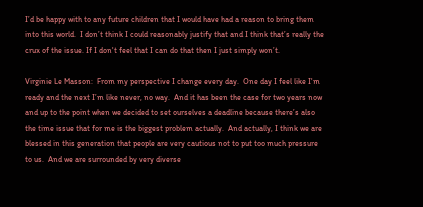I’d be happy with to any future children that I would have had a reason to bring them into this world.  I don’t think I could reasonably justify that and I think that’s really the crux of the issue. If I don't feel that I can do that then I just simply won’t.

Virginie Le Masson:  From my perspective I change every day.  One day I feel like I'm ready and the next I’m like never, no way.  And it has been the case for two years now and up to the point when we decided to set ourselves a deadline because there’s also the time issue that for me is the biggest problem actually.  And actually, I think we are blessed in this generation that people are very cautious not to put too much pressure to us.  And we are surrounded by very diverse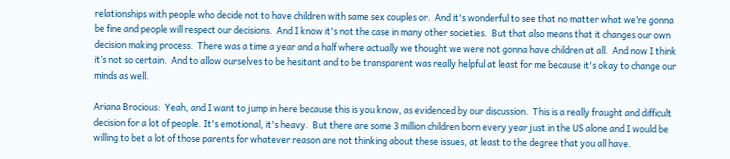relationships with people who decide not to have children with same sex couples or.  And it's wonderful to see that no matter what we’re gonna be fine and people will respect our decisions.  And I know it's not the case in many other societies.  But that also means that it changes our own decision making process.  There was a time a year and a half where actually we thought we were not gonna have children at all.  And now I think it’s not so certain.  And to allow ourselves to be hesitant and to be transparent was really helpful at least for me because it's okay to change our minds as well.

Ariana Brocious:  Yeah, and I want to jump in here because this is you know, as evidenced by our discussion.  This is a really fraught and difficult decision for a lot of people. It's emotional, it's heavy.  But there are some 3 million children born every year just in the US alone and I would be willing to bet a lot of those parents for whatever reason are not thinking about these issues, at least to the degree that you all have.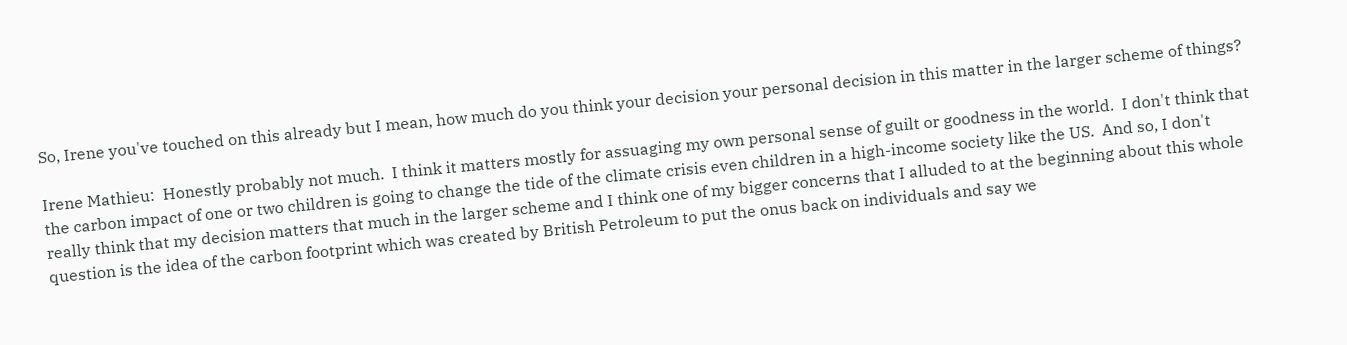So, Irene you've touched on this already but I mean, how much do you think your decision your personal decision in this matter in the larger scheme of things?

Irene Mathieu:  Honestly probably not much.  I think it matters mostly for assuaging my own personal sense of guilt or goodness in the world.  I don't think that the carbon impact of one or two children is going to change the tide of the climate crisis even children in a high-income society like the US.  And so, I don't really think that my decision matters that much in the larger scheme and I think one of my bigger concerns that I alluded to at the beginning about this whole question is the idea of the carbon footprint which was created by British Petroleum to put the onus back on individuals and say we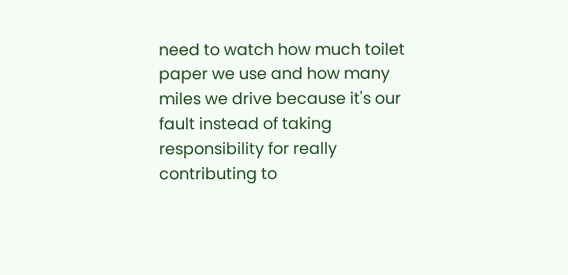need to watch how much toilet paper we use and how many miles we drive because it's our fault instead of taking responsibility for really contributing to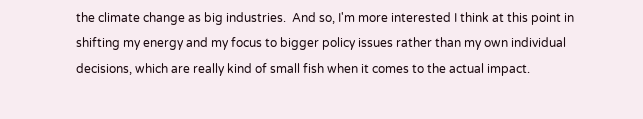the climate change as big industries.  And so, I'm more interested I think at this point in shifting my energy and my focus to bigger policy issues rather than my own individual decisions, which are really kind of small fish when it comes to the actual impact.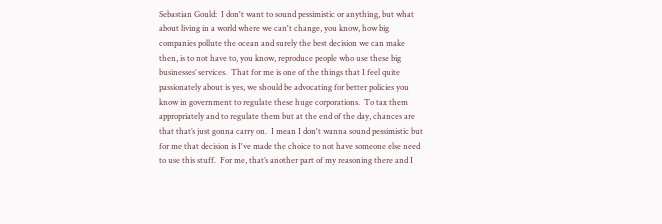Sebastian Gould:  I don't want to sound pessimistic or anything, but what about living in a world where we can't change, you know, how big companies pollute the ocean and surely the best decision we can make then, is to not have to, you know, reproduce people who use these big businesses’ services.  That for me is one of the things that I feel quite passionately about is yes, we should be advocating for better policies you know in government to regulate these huge corporations.  To tax them appropriately and to regulate them but at the end of the day, chances are that that’s just gonna carry on.  I mean I don't wanna sound pessimistic but for me that decision is I've made the choice to not have someone else need to use this stuff.  For me, that’s another part of my reasoning there and I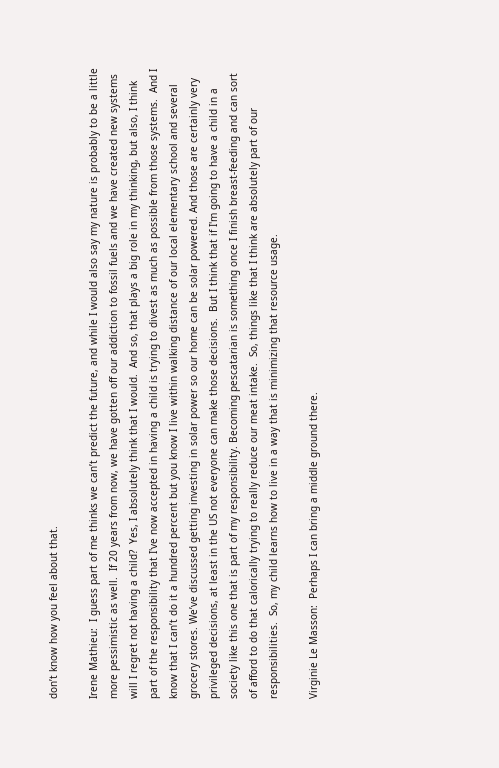don’t know how you feel about that.

Irene Mathieu:  I guess part of me thinks we can’t predict the future, and while I would also say my nature is probably to be a little more pessimistic as well.  If 20 years from now, we have gotten off our addiction to fossil fuels and we have created new systems will I regret not having a child?  Yes, I absolutely think that I would.  And so, that plays a big role in my thinking, but also, I think part of the responsibility that I've now accepted in having a child is trying to divest as much as possible from those systems.  And I know that I can’t do it a hundred percent but you know I live within walking distance of our local elementary school and several grocery stores. We’ve discussed getting investing in solar power so our home can be solar powered. And those are certainly very privileged decisions, at least in the US not everyone can make those decisions.  But I think that if I'm going to have a child in a society like this one that is part of my responsibility. Becoming pescatarian is something once I finish breast-feeding and can sort of afford to do that calorically trying to really reduce our meat intake.  So, things like that I think are absolutely part of our responsibilities.  So, my child learns how to live in a way that is minimizing that resource usage.

Virginie Le Masson:  Perhaps I can bring a middle ground there.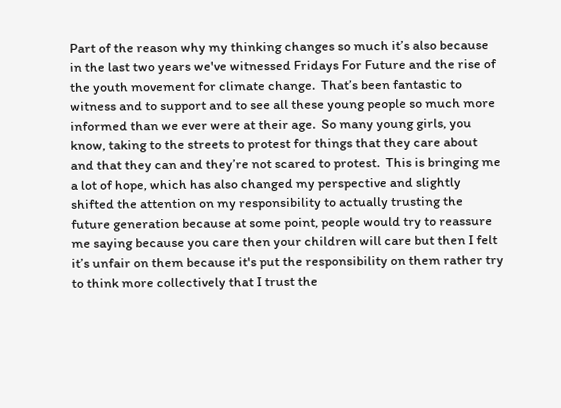Part of the reason why my thinking changes so much it’s also because in the last two years we've witnessed Fridays For Future and the rise of the youth movement for climate change.  That’s been fantastic to witness and to support and to see all these young people so much more informed than we ever were at their age.  So many young girls, you know, taking to the streets to protest for things that they care about and that they can and they’re not scared to protest.  This is bringing me a lot of hope, which has also changed my perspective and slightly shifted the attention on my responsibility to actually trusting the future generation because at some point, people would try to reassure me saying because you care then your children will care but then I felt it’s unfair on them because it's put the responsibility on them rather try to think more collectively that I trust the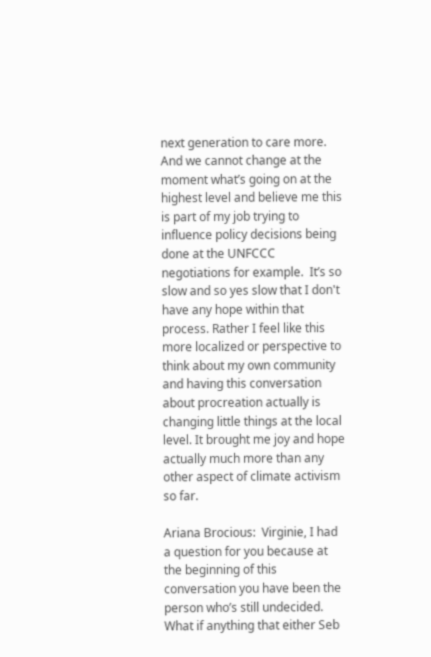next generation to care more.  And we cannot change at the moment what’s going on at the highest level and believe me this is part of my job trying to influence policy decisions being done at the UNFCCC negotiations for example.  It’s so slow and so yes slow that I don't have any hope within that process. Rather I feel like this more localized or perspective to think about my own community and having this conversation about procreation actually is changing little things at the local level. It brought me joy and hope actually much more than any other aspect of climate activism so far.

Ariana Brocious:  Virginie, I had a question for you because at the beginning of this conversation you have been the person who’s still undecided.  What if anything that either Seb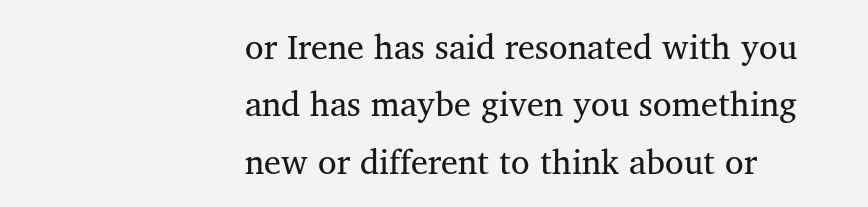or Irene has said resonated with you and has maybe given you something new or different to think about or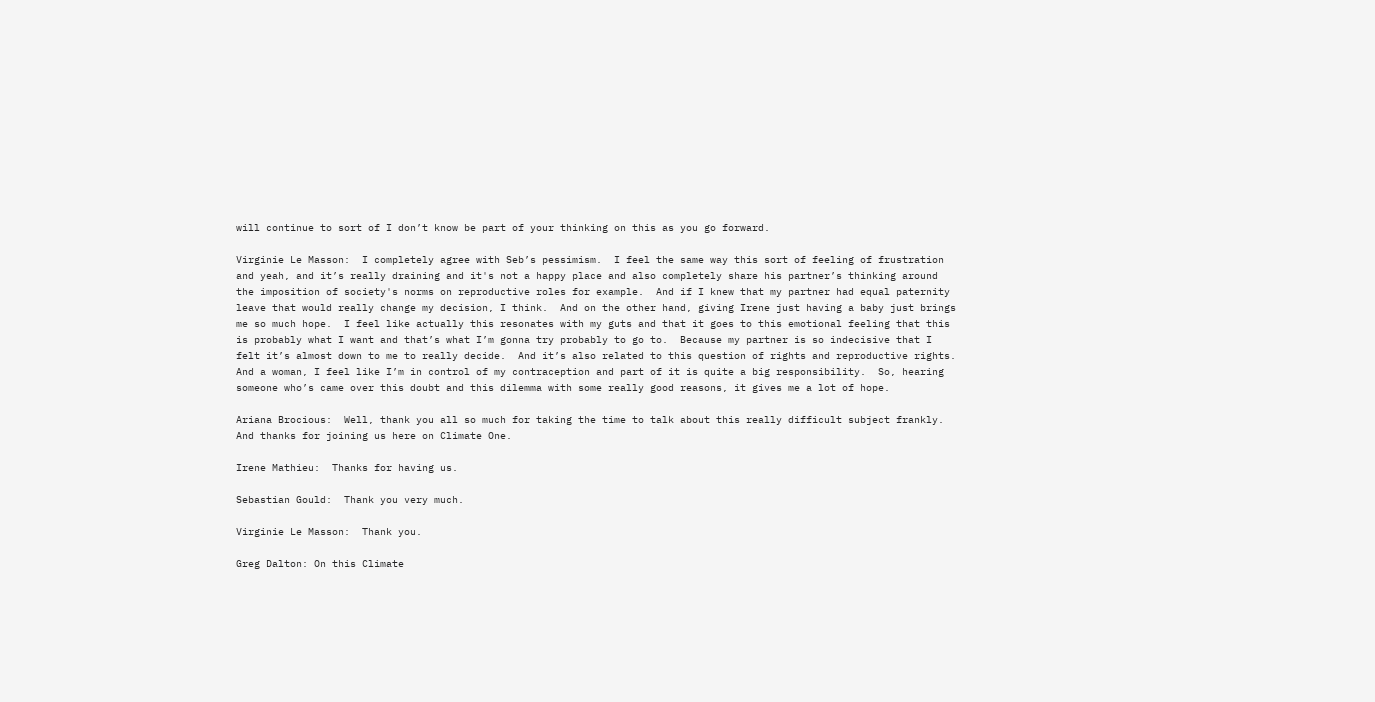will continue to sort of I don’t know be part of your thinking on this as you go forward.

Virginie Le Masson:  I completely agree with Seb’s pessimism.  I feel the same way this sort of feeling of frustration and yeah, and it’s really draining and it's not a happy place and also completely share his partner’s thinking around the imposition of society's norms on reproductive roles for example.  And if I knew that my partner had equal paternity leave that would really change my decision, I think.  And on the other hand, giving Irene just having a baby just brings me so much hope.  I feel like actually this resonates with my guts and that it goes to this emotional feeling that this is probably what I want and that’s what I’m gonna try probably to go to.  Because my partner is so indecisive that I felt it’s almost down to me to really decide.  And it’s also related to this question of rights and reproductive rights.  And a woman, I feel like I’m in control of my contraception and part of it is quite a big responsibility.  So, hearing someone who’s came over this doubt and this dilemma with some really good reasons, it gives me a lot of hope.

Ariana Brocious:  Well, thank you all so much for taking the time to talk about this really difficult subject frankly.  And thanks for joining us here on Climate One.

Irene Mathieu:  Thanks for having us.

Sebastian Gould:  Thank you very much.

Virginie Le Masson:  Thank you.

Greg Dalton: On this Climate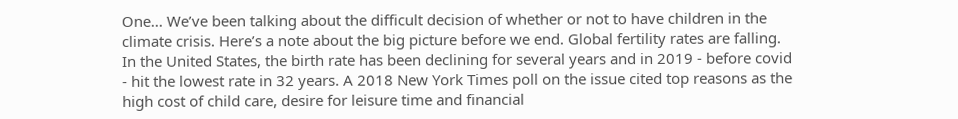One... We’ve been talking about the difficult decision of whether or not to have children in the climate crisis. Here’s a note about the big picture before we end. Global fertility rates are falling. In the United States, the birth rate has been declining for several years and in 2019 - before covid - hit the lowest rate in 32 years. A 2018 New York Times poll on the issue cited top reasons as the high cost of child care, desire for leisure time and financial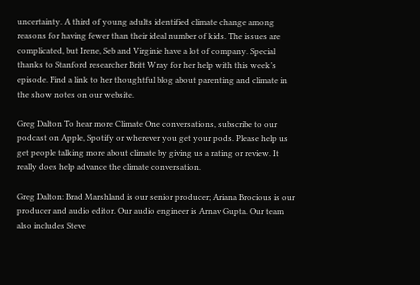uncertainty. A third of young adults identified climate change among reasons for having fewer than their ideal number of kids. The issues are complicated, but Irene, Seb and Virginie have a lot of company. Special thanks to Stanford researcher Britt Wray for her help with this week’s episode. Find a link to her thoughtful blog about parenting and climate in the show notes on our website.

Greg Dalton To hear more Climate One conversations, subscribe to our podcast on Apple, Spotify or wherever you get your pods. Please help us get people talking more about climate by giving us a rating or review. It really does help advance the climate conversation.

Greg Dalton: Brad Marshland is our senior producer; Ariana Brocious is our producer and audio editor. Our audio engineer is Arnav Gupta. Our team also includes Steve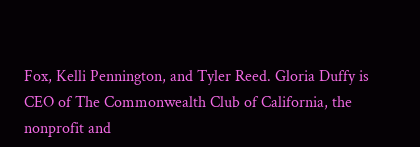Fox, Kelli Pennington, and Tyler Reed. Gloria Duffy is CEO of The Commonwealth Club of California, the nonprofit and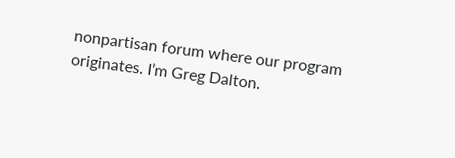nonpartisan forum where our program originates. I’m Greg Dalton.